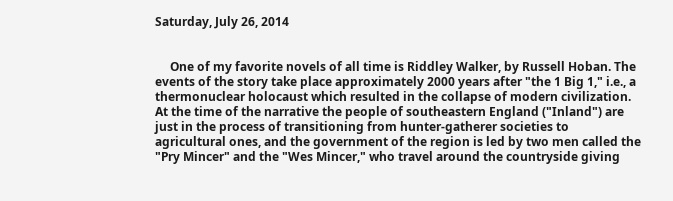Saturday, July 26, 2014


     One of my favorite novels of all time is Riddley Walker, by Russell Hoban. The events of the story take place approximately 2000 years after "the 1 Big 1," i.e., a thermonuclear holocaust which resulted in the collapse of modern civilization. At the time of the narrative the people of southeastern England ("Inland") are just in the process of transitioning from hunter-gatherer societies to agricultural ones, and the government of the region is led by two men called the "Pry Mincer" and the "Wes Mincer," who travel around the countryside giving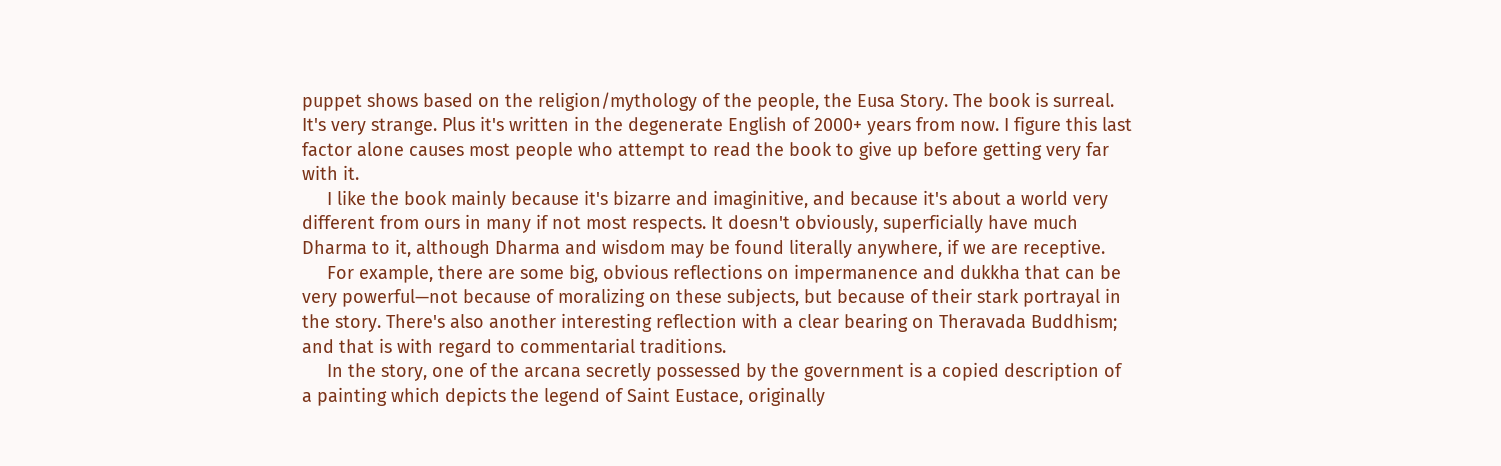puppet shows based on the religion/mythology of the people, the Eusa Story. The book is surreal. It's very strange. Plus it's written in the degenerate English of 2000+ years from now. I figure this last factor alone causes most people who attempt to read the book to give up before getting very far with it.
     I like the book mainly because it's bizarre and imaginitive, and because it's about a world very different from ours in many if not most respects. It doesn't obviously, superficially have much Dharma to it, although Dharma and wisdom may be found literally anywhere, if we are receptive.
     For example, there are some big, obvious reflections on impermanence and dukkha that can be very powerful—not because of moralizing on these subjects, but because of their stark portrayal in the story. There's also another interesting reflection with a clear bearing on Theravada Buddhism; and that is with regard to commentarial traditions.
     In the story, one of the arcana secretly possessed by the government is a copied description of a painting which depicts the legend of Saint Eustace, originally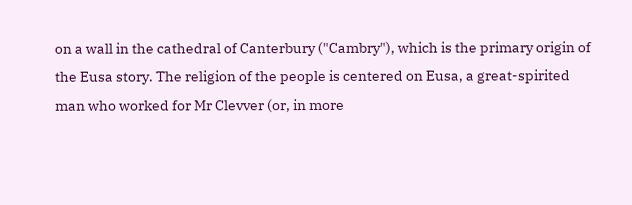on a wall in the cathedral of Canterbury ("Cambry"), which is the primary origin of the Eusa story. The religion of the people is centered on Eusa, a great-spirited man who worked for Mr Clevver (or, in more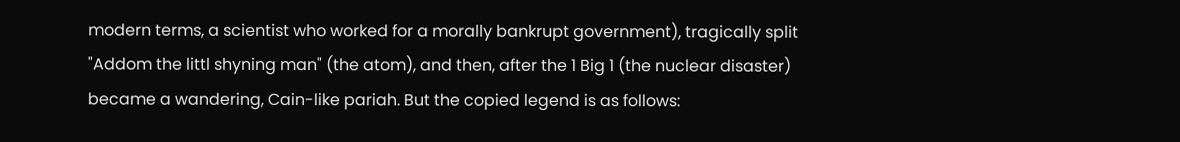modern terms, a scientist who worked for a morally bankrupt government), tragically split "Addom the littl shyning man" (the atom), and then, after the 1 Big 1 (the nuclear disaster) became a wandering, Cain-like pariah. But the copied legend is as follows: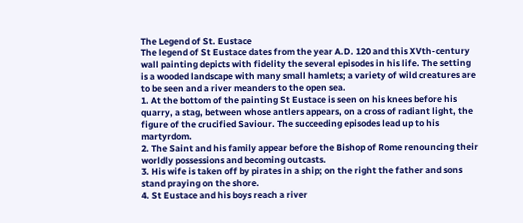The Legend of St. Eustace
The legend of St Eustace dates from the year A.D. 120 and this XVth-century wall painting depicts with fidelity the several episodes in his life. The setting is a wooded landscape with many small hamlets; a variety of wild creatures are to be seen and a river meanders to the open sea.
1. At the bottom of the painting St Eustace is seen on his knees before his quarry, a stag, between whose antlers appears, on a cross of radiant light, the figure of the crucified Saviour. The succeeding episodes lead up to his martyrdom.
2. The Saint and his family appear before the Bishop of Rome renouncing their worldly possessions and becoming outcasts.
3. His wife is taken off by pirates in a ship; on the right the father and sons stand praying on the shore.
4. St Eustace and his boys reach a river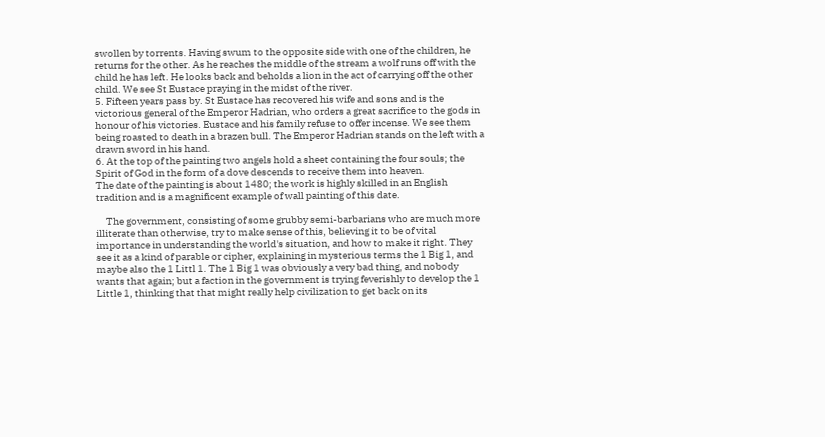swollen by torrents. Having swum to the opposite side with one of the children, he returns for the other. As he reaches the middle of the stream a wolf runs off with the child he has left. He looks back and beholds a lion in the act of carrying off the other child. We see St Eustace praying in the midst of the river.
5. Fifteen years pass by. St Eustace has recovered his wife and sons and is the victorious general of the Emperor Hadrian, who orders a great sacrifice to the gods in honour of his victories. Eustace and his family refuse to offer incense. We see them being roasted to death in a brazen bull. The Emperor Hadrian stands on the left with a drawn sword in his hand.
6. At the top of the painting two angels hold a sheet containing the four souls; the Spirit of God in the form of a dove descends to receive them into heaven.
The date of the painting is about 1480; the work is highly skilled in an English tradition and is a magnificent example of wall painting of this date.

     The government, consisting of some grubby semi-barbarians who are much more illiterate than otherwise, try to make sense of this, believing it to be of vital importance in understanding the world's situation, and how to make it right. They see it as a kind of parable or cipher, explaining in mysterious terms the 1 Big 1, and maybe also the 1 Littl 1. The 1 Big 1 was obviously a very bad thing, and nobody wants that again; but a faction in the government is trying feverishly to develop the 1 Little 1, thinking that that might really help civilization to get back on its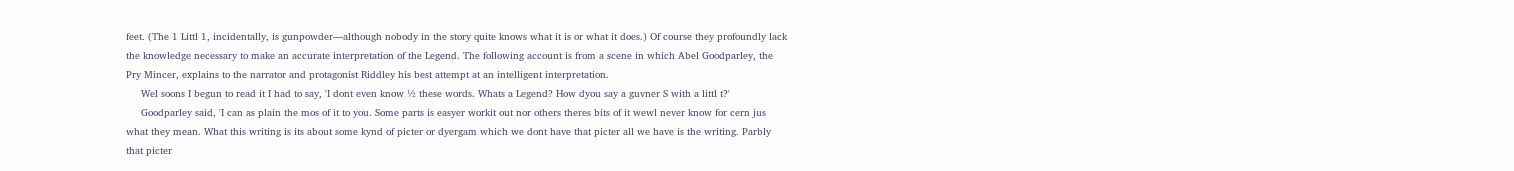feet. (The 1 Littl 1, incidentally, is gunpowder—although nobody in the story quite knows what it is or what it does.) Of course they profoundly lack the knowledge necessary to make an accurate interpretation of the Legend. The following account is from a scene in which Abel Goodparley, the Pry Mincer, explains to the narrator and protagonist Riddley his best attempt at an intelligent interpretation.
     Wel soons I begun to read it I had to say, 'I dont even know ½ these words. Whats a Legend? How dyou say a guvner S with a littl t?'
     Goodparley said, 'I can as plain the mos of it to you. Some parts is easyer workit out nor others theres bits of it wewl never know for cern jus what they mean. What this writing is its about some kynd of picter or dyergam which we dont have that picter all we have is the writing. Parbly that picter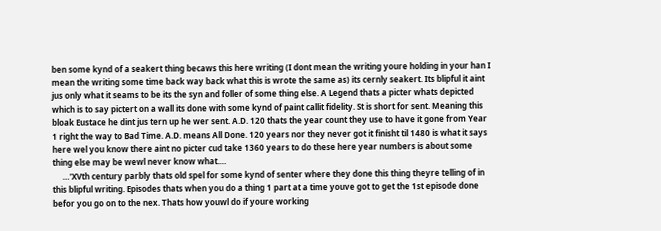ben some kynd of a seakert thing becaws this here writing (I dont mean the writing youre holding in your han I mean the writing some time back way back what this is wrote the same as) its cernly seakert. Its blipful it aint jus only what it seams to be its the syn and foller of some thing else. A Legend thats a picter whats depicted which is to say pictert on a wall its done with some kynd of paint callit fidelity. St is short for sent. Meaning this bloak Eustace he dint jus tern up he wer sent. A.D. 120 thats the year count they use to have it gone from Year 1 right the way to Bad Time. A.D. means All Done. 120 years nor they never got it finisht til 1480 is what it says here wel you know there aint no picter cud take 1360 years to do these here year numbers is about some thing else may be wewl never know what.…
     …'XVth century parbly thats old spel for some kynd of senter where they done this thing theyre telling of in this blipful writing. Episodes thats when you do a thing 1 part at a time youve got to get the 1st episode done befor you go on to the nex. Thats how youwl do if youre working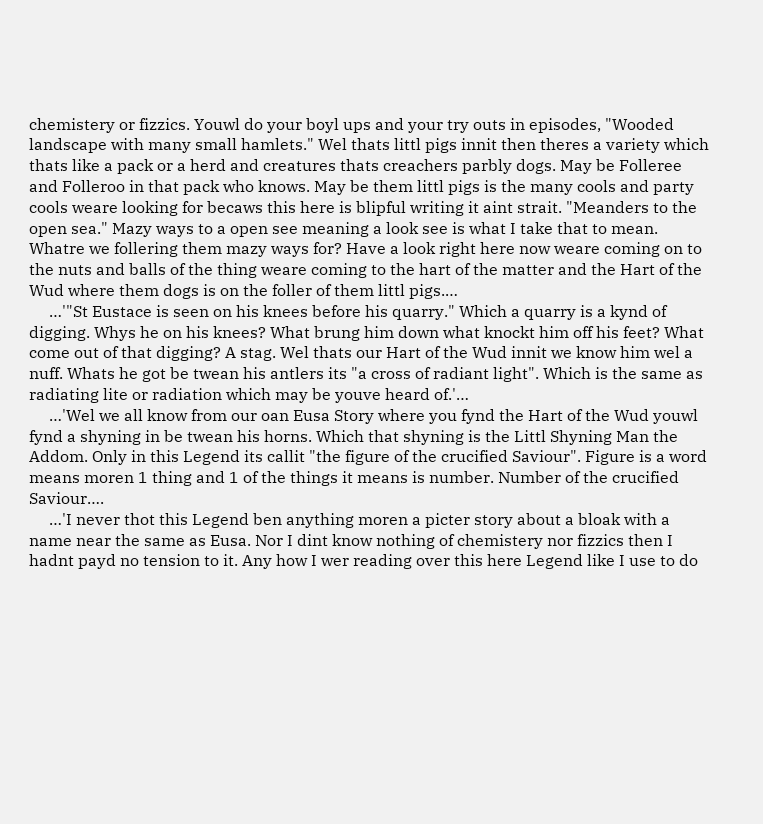chemistery or fizzics. Youwl do your boyl ups and your try outs in episodes, "Wooded landscape with many small hamlets." Wel thats littl pigs innit then theres a variety which thats like a pack or a herd and creatures thats creachers parbly dogs. May be Folleree and Folleroo in that pack who knows. May be them littl pigs is the many cools and party cools weare looking for becaws this here is blipful writing it aint strait. "Meanders to the open sea." Mazy ways to a open see meaning a look see is what I take that to mean. Whatre we follering them mazy ways for? Have a look right here now weare coming on to the nuts and balls of the thing weare coming to the hart of the matter and the Hart of the Wud where them dogs is on the foller of them littl pigs.…
     …'"St Eustace is seen on his knees before his quarry." Which a quarry is a kynd of digging. Whys he on his knees? What brung him down what knockt him off his feet? What come out of that digging? A stag. Wel thats our Hart of the Wud innit we know him wel a nuff. Whats he got be twean his antlers its "a cross of radiant light". Which is the same as radiating lite or radiation which may be youve heard of.'…
     …'Wel we all know from our oan Eusa Story where you fynd the Hart of the Wud youwl fynd a shyning in be twean his horns. Which that shyning is the Littl Shyning Man the Addom. Only in this Legend its callit "the figure of the crucified Saviour". Figure is a word means moren 1 thing and 1 of the things it means is number. Number of the crucified Saviour….
     …'I never thot this Legend ben anything moren a picter story about a bloak with a name near the same as Eusa. Nor I dint know nothing of chemistery nor fizzics then I hadnt payd no tension to it. Any how I wer reading over this here Legend like I use to do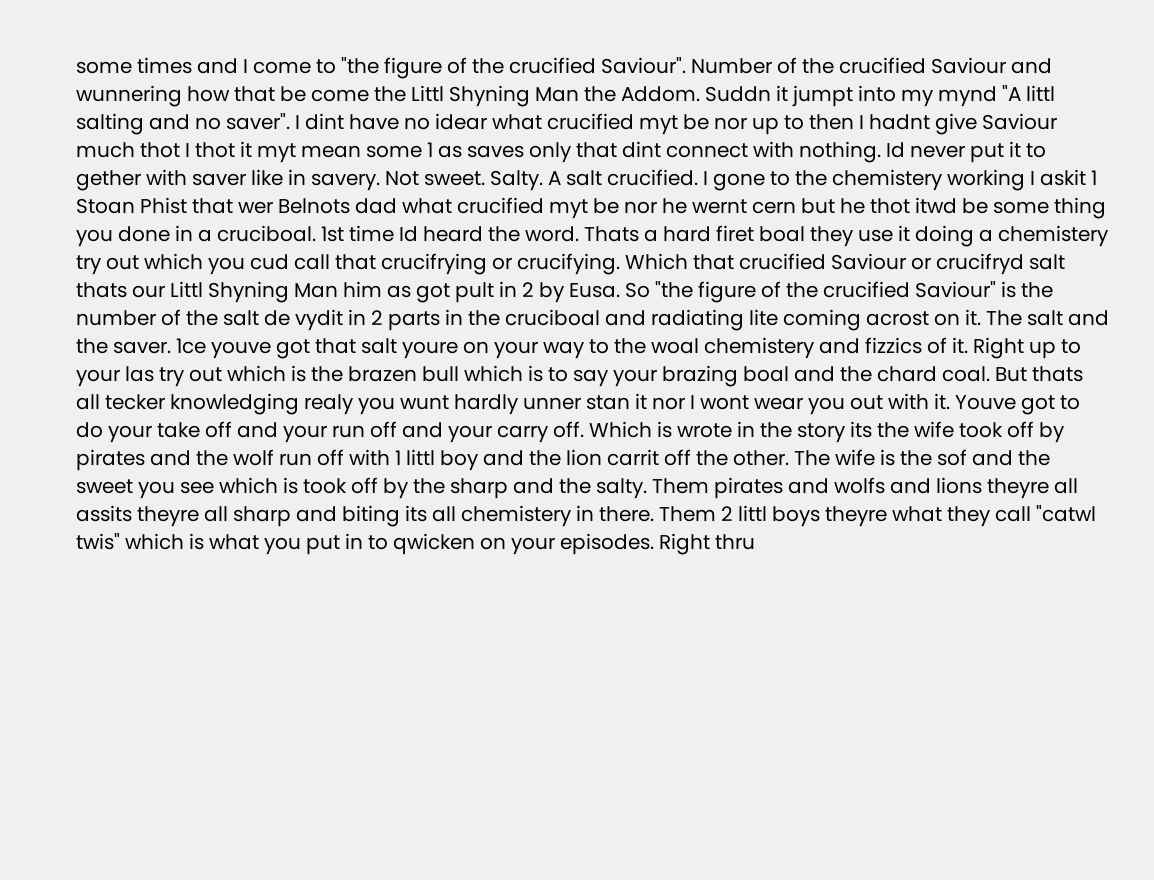some times and I come to "the figure of the crucified Saviour". Number of the crucified Saviour and wunnering how that be come the Littl Shyning Man the Addom. Suddn it jumpt into my mynd "A littl salting and no saver". I dint have no idear what crucified myt be nor up to then I hadnt give Saviour much thot I thot it myt mean some 1 as saves only that dint connect with nothing. Id never put it to gether with saver like in savery. Not sweet. Salty. A salt crucified. I gone to the chemistery working I askit 1 Stoan Phist that wer Belnots dad what crucified myt be nor he wernt cern but he thot itwd be some thing you done in a cruciboal. 1st time Id heard the word. Thats a hard firet boal they use it doing a chemistery try out which you cud call that crucifrying or crucifying. Which that crucified Saviour or crucifryd salt thats our Littl Shyning Man him as got pult in 2 by Eusa. So "the figure of the crucified Saviour" is the number of the salt de vydit in 2 parts in the cruciboal and radiating lite coming acrost on it. The salt and the saver. 1ce youve got that salt youre on your way to the woal chemistery and fizzics of it. Right up to your las try out which is the brazen bull which is to say your brazing boal and the chard coal. But thats all tecker knowledging realy you wunt hardly unner stan it nor I wont wear you out with it. Youve got to do your take off and your run off and your carry off. Which is wrote in the story its the wife took off by pirates and the wolf run off with 1 littl boy and the lion carrit off the other. The wife is the sof and the sweet you see which is took off by the sharp and the salty. Them pirates and wolfs and lions theyre all assits theyre all sharp and biting its all chemistery in there. Them 2 littl boys theyre what they call "catwl twis" which is what you put in to qwicken on your episodes. Right thru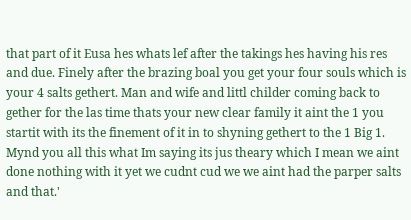that part of it Eusa hes whats lef after the takings hes having his res and due. Finely after the brazing boal you get your four souls which is your 4 salts gethert. Man and wife and littl childer coming back to gether for the las time thats your new clear family it aint the 1 you startit with its the finement of it in to shyning gethert to the 1 Big 1. Mynd you all this what Im saying its jus theary which I mean we aint done nothing with it yet we cudnt cud we we aint had the parper salts and that.'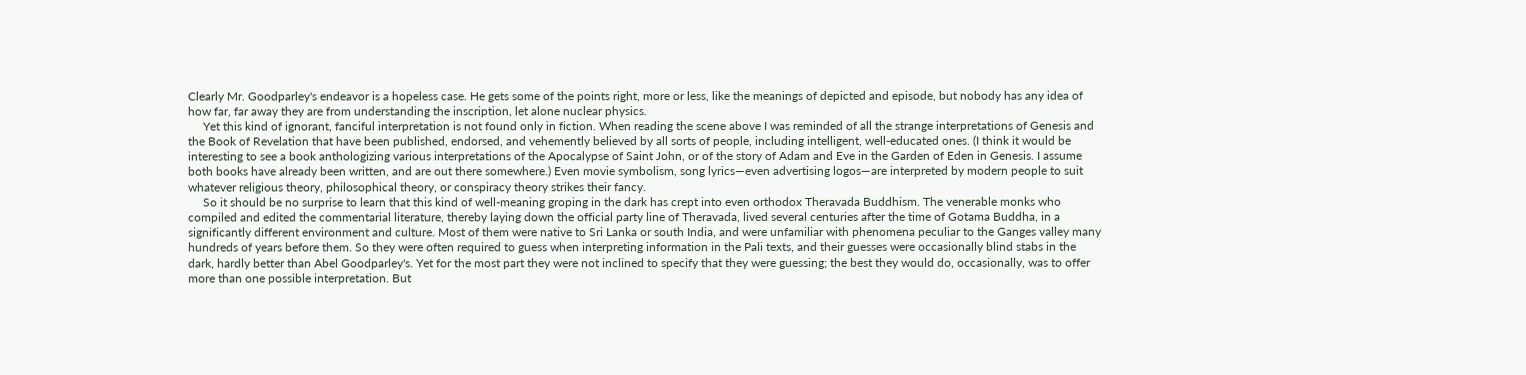Clearly Mr. Goodparley's endeavor is a hopeless case. He gets some of the points right, more or less, like the meanings of depicted and episode, but nobody has any idea of how far, far away they are from understanding the inscription, let alone nuclear physics.
     Yet this kind of ignorant, fanciful interpretation is not found only in fiction. When reading the scene above I was reminded of all the strange interpretations of Genesis and the Book of Revelation that have been published, endorsed, and vehemently believed by all sorts of people, including intelligent, well-educated ones. (I think it would be interesting to see a book anthologizing various interpretations of the Apocalypse of Saint John, or of the story of Adam and Eve in the Garden of Eden in Genesis. I assume both books have already been written, and are out there somewhere.) Even movie symbolism, song lyrics—even advertising logos—are interpreted by modern people to suit whatever religious theory, philosophical theory, or conspiracy theory strikes their fancy.
     So it should be no surprise to learn that this kind of well-meaning groping in the dark has crept into even orthodox Theravada Buddhism. The venerable monks who compiled and edited the commentarial literature, thereby laying down the official party line of Theravada, lived several centuries after the time of Gotama Buddha, in a significantly different environment and culture. Most of them were native to Sri Lanka or south India, and were unfamiliar with phenomena peculiar to the Ganges valley many hundreds of years before them. So they were often required to guess when interpreting information in the Pali texts, and their guesses were occasionally blind stabs in the dark, hardly better than Abel Goodparley's. Yet for the most part they were not inclined to specify that they were guessing; the best they would do, occasionally, was to offer more than one possible interpretation. But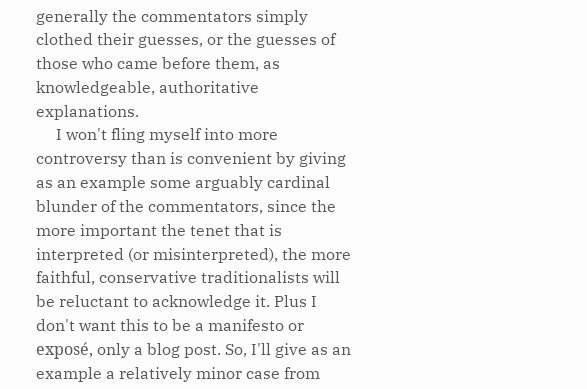generally the commentators simply clothed their guesses, or the guesses of those who came before them, as knowledgeable, authoritative explanations.
     I won't fling myself into more controversy than is convenient by giving as an example some arguably cardinal blunder of the commentators, since the more important the tenet that is interpreted (or misinterpreted), the more faithful, conservative traditionalists will be reluctant to acknowledge it. Plus I don't want this to be a manifesto or exposé, only a blog post. So, I'll give as an example a relatively minor case from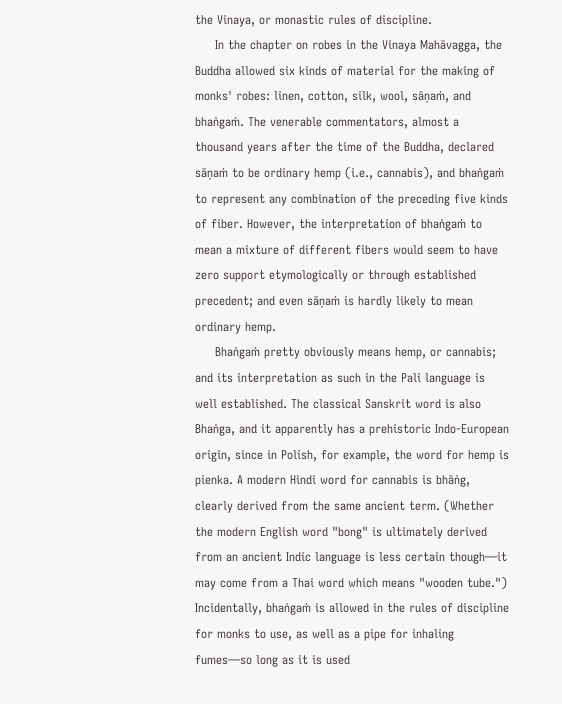the Vinaya, or monastic rules of discipline.
     In the chapter on robes in the Vinaya Mahāvagga, the Buddha allowed six kinds of material for the making of monks' robes: linen, cotton, silk, wool, sāṇaṁ, and bhaṅgaṁ. The venerable commentators, almost a thousand years after the time of the Buddha, declared sāṇaṁ to be ordinary hemp (i.e., cannabis), and bhaṅgaṁ to represent any combination of the preceding five kinds of fiber. However, the interpretation of bhaṅgaṁ to mean a mixture of different fibers would seem to have zero support etymologically or through established precedent; and even sāṇaṁ is hardly likely to mean ordinary hemp.
     Bhaṅgaṁ pretty obviously means hemp, or cannabis; and its interpretation as such in the Pali language is well established. The classical Sanskrit word is also Bhaṅga, and it apparently has a prehistoric Indo-European origin, since in Polish, for example, the word for hemp is pienka. A modern Hindi word for cannabis is bhāṅg, clearly derived from the same ancient term. (Whether the modern English word "bong" is ultimately derived from an ancient Indic language is less certain though—it may come from a Thai word which means "wooden tube.") Incidentally, bhaṅgaṁ is allowed in the rules of discipline for monks to use, as well as a pipe for inhaling fumes—so long as it is used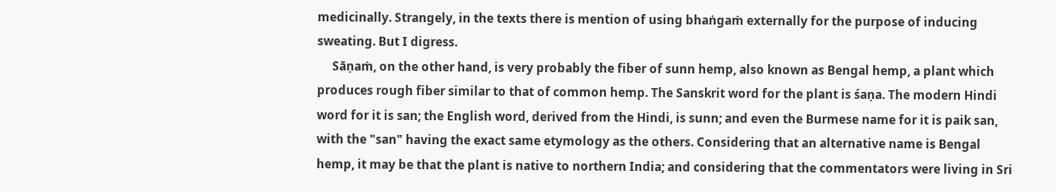medicinally. Strangely, in the texts there is mention of using bhaṅgaṁ externally for the purpose of inducing sweating. But I digress.
     Sāṇaṁ, on the other hand, is very probably the fiber of sunn hemp, also known as Bengal hemp, a plant which produces rough fiber similar to that of common hemp. The Sanskrit word for the plant is śaṇa. The modern Hindi word for it is san; the English word, derived from the Hindi, is sunn; and even the Burmese name for it is paik san, with the "san" having the exact same etymology as the others. Considering that an alternative name is Bengal hemp, it may be that the plant is native to northern India; and considering that the commentators were living in Sri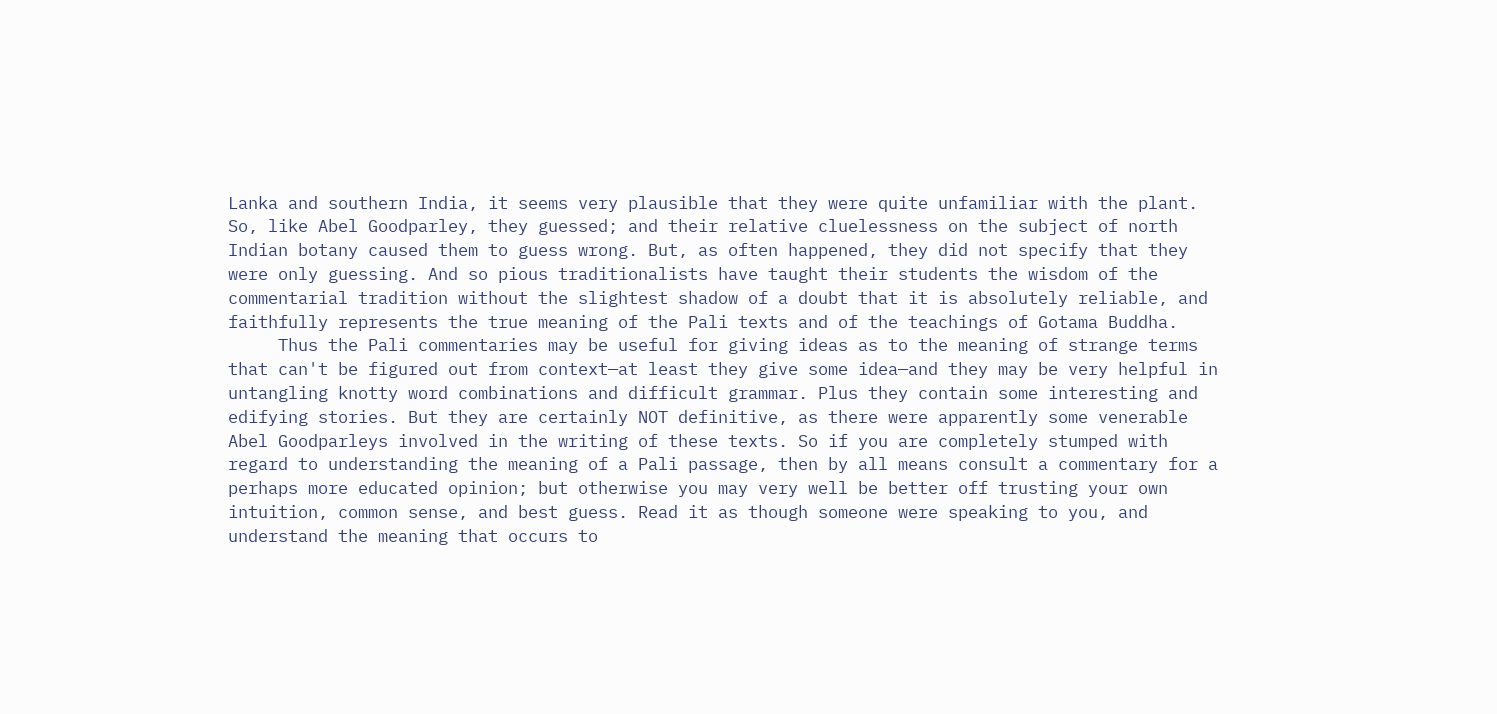Lanka and southern India, it seems very plausible that they were quite unfamiliar with the plant. So, like Abel Goodparley, they guessed; and their relative cluelessness on the subject of north Indian botany caused them to guess wrong. But, as often happened, they did not specify that they were only guessing. And so pious traditionalists have taught their students the wisdom of the commentarial tradition without the slightest shadow of a doubt that it is absolutely reliable, and faithfully represents the true meaning of the Pali texts and of the teachings of Gotama Buddha.
     Thus the Pali commentaries may be useful for giving ideas as to the meaning of strange terms that can't be figured out from context—at least they give some idea—and they may be very helpful in untangling knotty word combinations and difficult grammar. Plus they contain some interesting and edifying stories. But they are certainly NOT definitive, as there were apparently some venerable Abel Goodparleys involved in the writing of these texts. So if you are completely stumped with regard to understanding the meaning of a Pali passage, then by all means consult a commentary for a perhaps more educated opinion; but otherwise you may very well be better off trusting your own intuition, common sense, and best guess. Read it as though someone were speaking to you, and understand the meaning that occurs to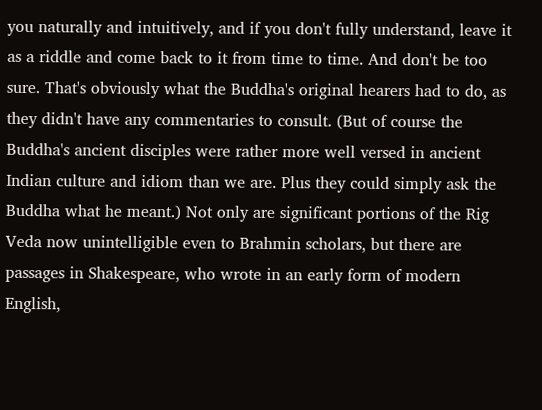you naturally and intuitively, and if you don't fully understand, leave it as a riddle and come back to it from time to time. And don't be too sure. That's obviously what the Buddha's original hearers had to do, as they didn't have any commentaries to consult. (But of course the Buddha's ancient disciples were rather more well versed in ancient Indian culture and idiom than we are. Plus they could simply ask the Buddha what he meant.) Not only are significant portions of the Rig Veda now unintelligible even to Brahmin scholars, but there are passages in Shakespeare, who wrote in an early form of modern English,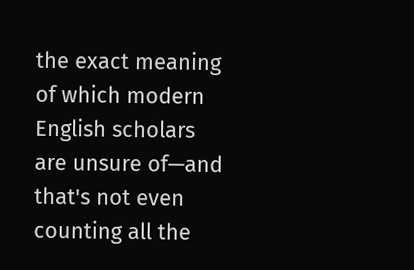the exact meaning of which modern English scholars are unsure of—and that's not even counting all the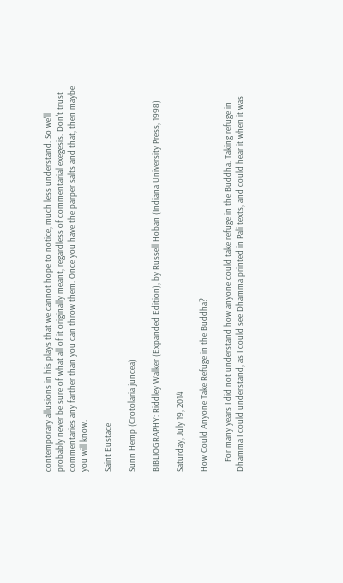contemporary allusions in his plays that we cannot hope to notice, much less understand. So we'll probably never be sure of what all of it originally meant, regardless of commentarial exegesis. Don't trust commentaries any farther than you can throw them. Once you have the parper salts and that, then maybe you will know.

Saint Eustace

Sunn Hemp (Crotolaria juncea)

BIBLIOGRAPHY: Riddley Walker (Expanded Edition), by Russell Hoban (Indiana University Press, 1998)

Saturday, July 19, 2014

How Could Anyone Take Refuge in the Buddha?

     For many years I did not understand how anyone could take refuge in the Buddha. Taking refuge in Dhamma I could understand, as I could see Dhamma printed in Pali texts, and could hear it when it was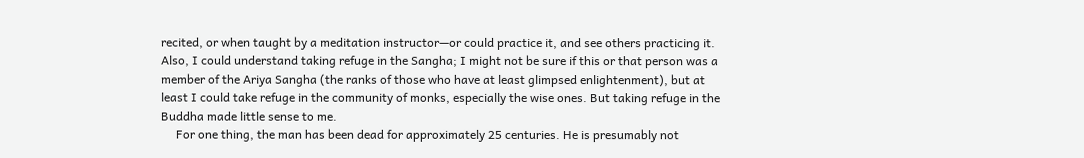recited, or when taught by a meditation instructor—or could practice it, and see others practicing it. Also, I could understand taking refuge in the Sangha; I might not be sure if this or that person was a member of the Ariya Sangha (the ranks of those who have at least glimpsed enlightenment), but at least I could take refuge in the community of monks, especially the wise ones. But taking refuge in the Buddha made little sense to me.
     For one thing, the man has been dead for approximately 25 centuries. He is presumably not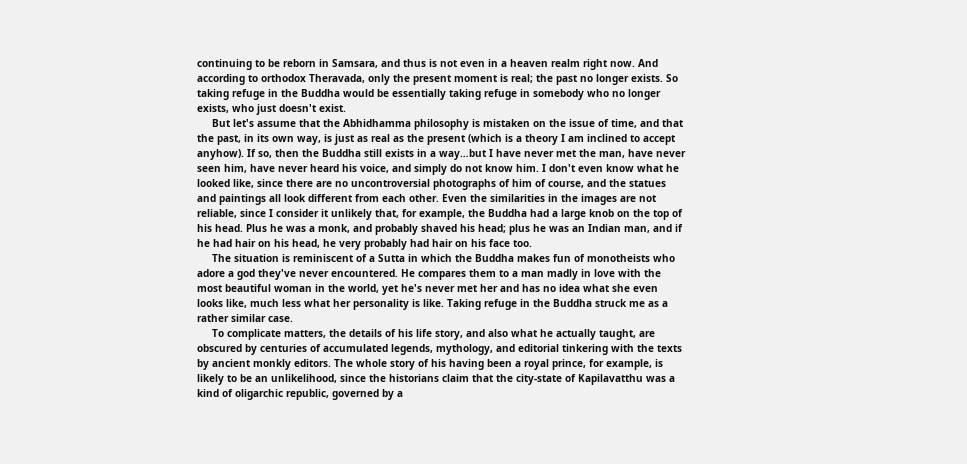continuing to be reborn in Samsara, and thus is not even in a heaven realm right now. And according to orthodox Theravada, only the present moment is real; the past no longer exists. So taking refuge in the Buddha would be essentially taking refuge in somebody who no longer exists, who just doesn't exist.
     But let's assume that the Abhidhamma philosophy is mistaken on the issue of time, and that the past, in its own way, is just as real as the present (which is a theory I am inclined to accept anyhow). If so, then the Buddha still exists in a way…but I have never met the man, have never seen him, have never heard his voice, and simply do not know him. I don't even know what he looked like, since there are no uncontroversial photographs of him of course, and the statues and paintings all look different from each other. Even the similarities in the images are not reliable, since I consider it unlikely that, for example, the Buddha had a large knob on the top of his head. Plus he was a monk, and probably shaved his head; plus he was an Indian man, and if he had hair on his head, he very probably had hair on his face too.
     The situation is reminiscent of a Sutta in which the Buddha makes fun of monotheists who adore a god they've never encountered. He compares them to a man madly in love with the most beautiful woman in the world, yet he's never met her and has no idea what she even looks like, much less what her personality is like. Taking refuge in the Buddha struck me as a rather similar case.
     To complicate matters, the details of his life story, and also what he actually taught, are obscured by centuries of accumulated legends, mythology, and editorial tinkering with the texts by ancient monkly editors. The whole story of his having been a royal prince, for example, is likely to be an unlikelihood, since the historians claim that the city-state of Kapilavatthu was a kind of oligarchic republic, governed by a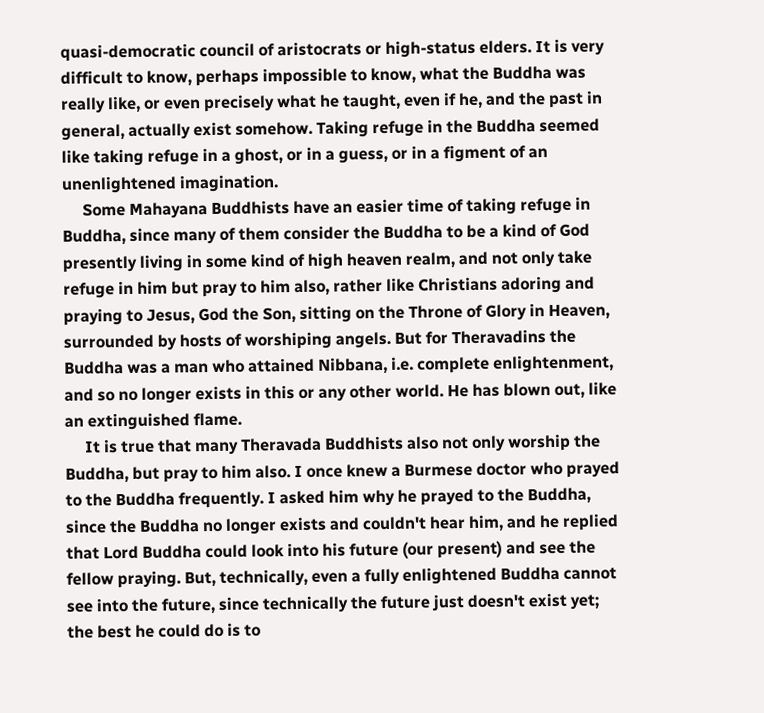quasi-democratic council of aristocrats or high-status elders. It is very difficult to know, perhaps impossible to know, what the Buddha was really like, or even precisely what he taught, even if he, and the past in general, actually exist somehow. Taking refuge in the Buddha seemed like taking refuge in a ghost, or in a guess, or in a figment of an unenlightened imagination.
     Some Mahayana Buddhists have an easier time of taking refuge in Buddha, since many of them consider the Buddha to be a kind of God presently living in some kind of high heaven realm, and not only take refuge in him but pray to him also, rather like Christians adoring and praying to Jesus, God the Son, sitting on the Throne of Glory in Heaven, surrounded by hosts of worshiping angels. But for Theravadins the Buddha was a man who attained Nibbana, i.e. complete enlightenment, and so no longer exists in this or any other world. He has blown out, like an extinguished flame.
     It is true that many Theravada Buddhists also not only worship the Buddha, but pray to him also. I once knew a Burmese doctor who prayed to the Buddha frequently. I asked him why he prayed to the Buddha, since the Buddha no longer exists and couldn't hear him, and he replied that Lord Buddha could look into his future (our present) and see the fellow praying. But, technically, even a fully enlightened Buddha cannot see into the future, since technically the future just doesn't exist yet; the best he could do is to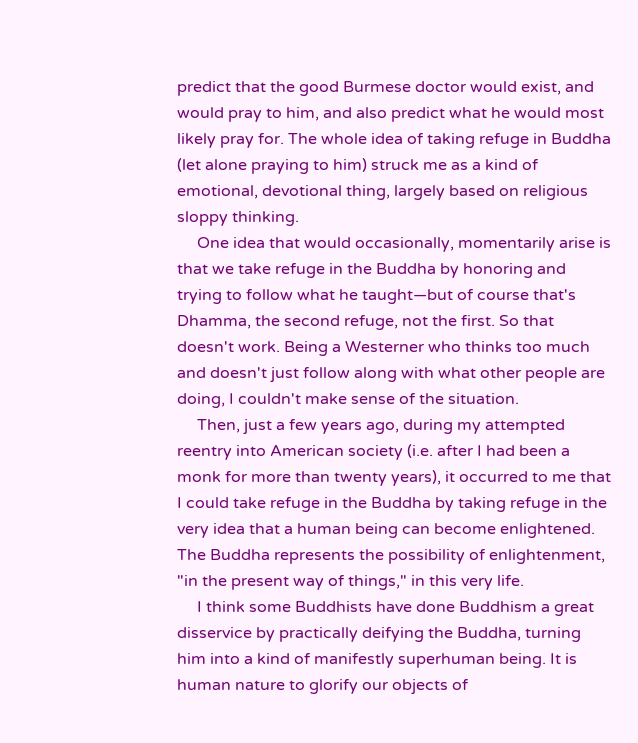predict that the good Burmese doctor would exist, and would pray to him, and also predict what he would most likely pray for. The whole idea of taking refuge in Buddha (let alone praying to him) struck me as a kind of emotional, devotional thing, largely based on religious sloppy thinking.
     One idea that would occasionally, momentarily arise is that we take refuge in the Buddha by honoring and trying to follow what he taught—but of course that's Dhamma, the second refuge, not the first. So that doesn't work. Being a Westerner who thinks too much and doesn't just follow along with what other people are doing, I couldn't make sense of the situation.
     Then, just a few years ago, during my attempted reentry into American society (i.e. after I had been a monk for more than twenty years), it occurred to me that I could take refuge in the Buddha by taking refuge in the very idea that a human being can become enlightened. The Buddha represents the possibility of enlightenment, "in the present way of things," in this very life.
     I think some Buddhists have done Buddhism a great disservice by practically deifying the Buddha, turning him into a kind of manifestly superhuman being. It is human nature to glorify our objects of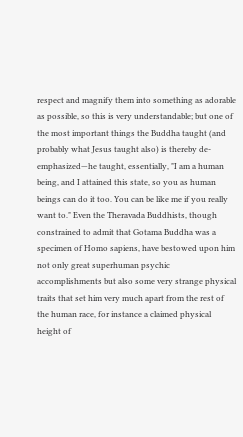respect and magnify them into something as adorable as possible, so this is very understandable; but one of the most important things the Buddha taught (and probably what Jesus taught also) is thereby de-emphasized—he taught, essentially, "I am a human being, and I attained this state, so you as human beings can do it too. You can be like me if you really want to." Even the Theravada Buddhists, though constrained to admit that Gotama Buddha was a specimen of Homo sapiens, have bestowed upon him not only great superhuman psychic accomplishments but also some very strange physical traits that set him very much apart from the rest of the human race, for instance a claimed physical height of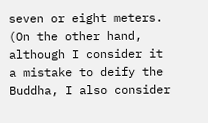seven or eight meters. (On the other hand, although I consider it a mistake to deify the Buddha, I also consider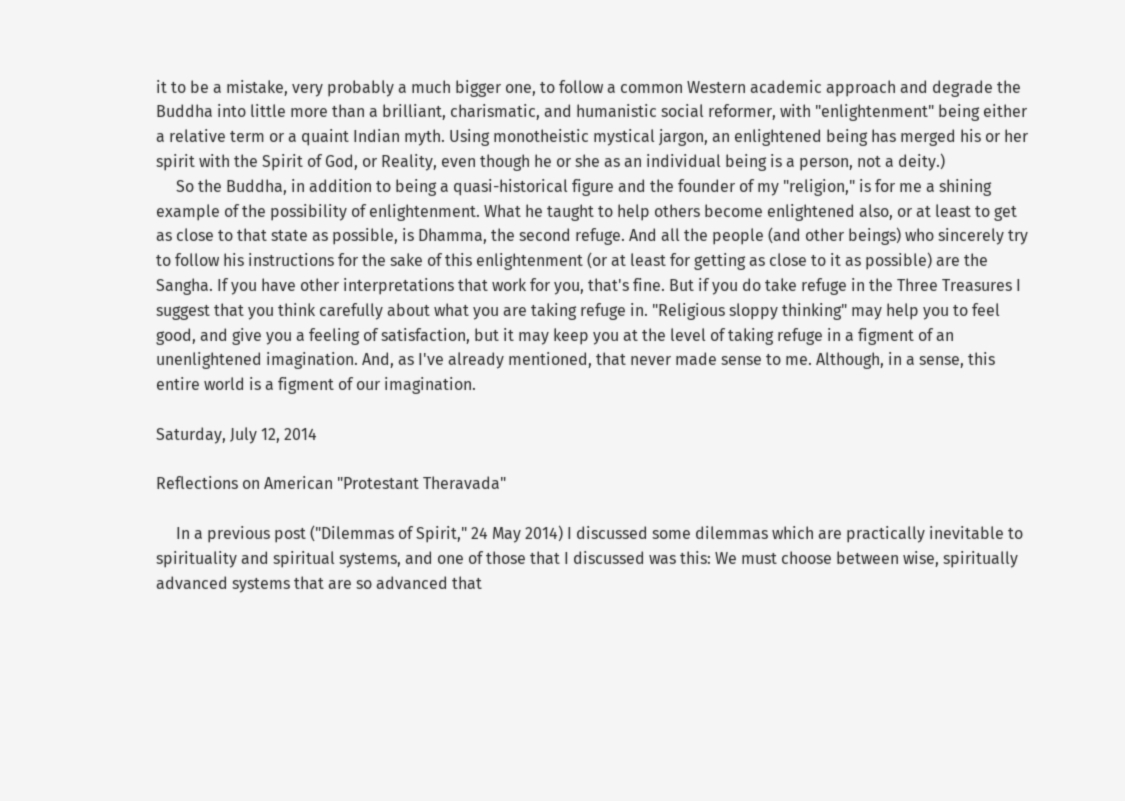it to be a mistake, very probably a much bigger one, to follow a common Western academic approach and degrade the Buddha into little more than a brilliant, charismatic, and humanistic social reformer, with "enlightenment" being either a relative term or a quaint Indian myth. Using monotheistic mystical jargon, an enlightened being has merged his or her spirit with the Spirit of God, or Reality, even though he or she as an individual being is a person, not a deity.)
     So the Buddha, in addition to being a quasi-historical figure and the founder of my "religion," is for me a shining example of the possibility of enlightenment. What he taught to help others become enlightened also, or at least to get as close to that state as possible, is Dhamma, the second refuge. And all the people (and other beings) who sincerely try to follow his instructions for the sake of this enlightenment (or at least for getting as close to it as possible) are the Sangha. If you have other interpretations that work for you, that's fine. But if you do take refuge in the Three Treasures I suggest that you think carefully about what you are taking refuge in. "Religious sloppy thinking" may help you to feel good, and give you a feeling of satisfaction, but it may keep you at the level of taking refuge in a figment of an unenlightened imagination. And, as I've already mentioned, that never made sense to me. Although, in a sense, this entire world is a figment of our imagination.

Saturday, July 12, 2014

Reflections on American "Protestant Theravada"

     In a previous post ("Dilemmas of Spirit," 24 May 2014) I discussed some dilemmas which are practically inevitable to spirituality and spiritual systems, and one of those that I discussed was this: We must choose between wise, spiritually advanced systems that are so advanced that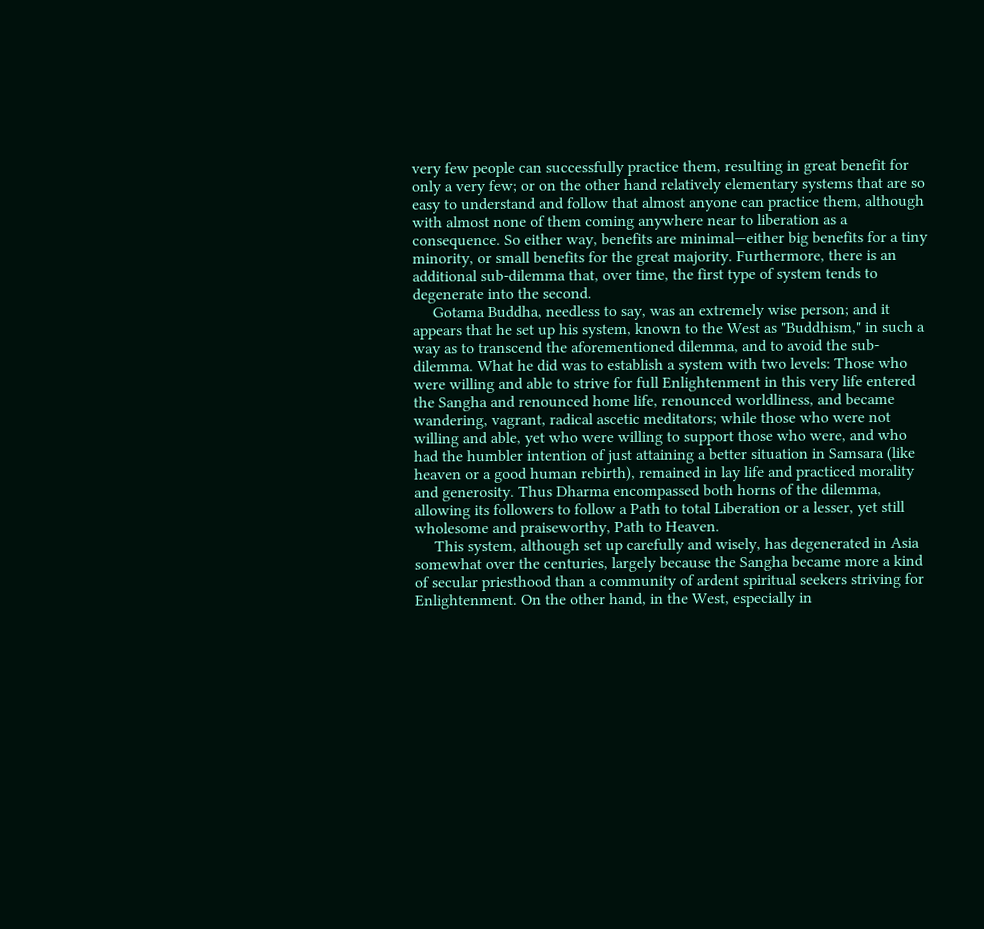very few people can successfully practice them, resulting in great benefit for only a very few; or on the other hand relatively elementary systems that are so easy to understand and follow that almost anyone can practice them, although with almost none of them coming anywhere near to liberation as a consequence. So either way, benefits are minimal—either big benefits for a tiny minority, or small benefits for the great majority. Furthermore, there is an additional sub-dilemma that, over time, the first type of system tends to degenerate into the second.
     Gotama Buddha, needless to say, was an extremely wise person; and it appears that he set up his system, known to the West as "Buddhism," in such a way as to transcend the aforementioned dilemma, and to avoid the sub-dilemma. What he did was to establish a system with two levels: Those who were willing and able to strive for full Enlightenment in this very life entered the Sangha and renounced home life, renounced worldliness, and became wandering, vagrant, radical ascetic meditators; while those who were not willing and able, yet who were willing to support those who were, and who had the humbler intention of just attaining a better situation in Samsara (like heaven or a good human rebirth), remained in lay life and practiced morality and generosity. Thus Dharma encompassed both horns of the dilemma, allowing its followers to follow a Path to total Liberation or a lesser, yet still wholesome and praiseworthy, Path to Heaven.
     This system, although set up carefully and wisely, has degenerated in Asia somewhat over the centuries, largely because the Sangha became more a kind of secular priesthood than a community of ardent spiritual seekers striving for Enlightenment. On the other hand, in the West, especially in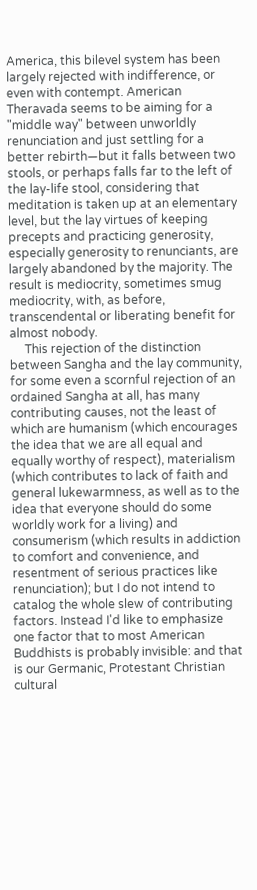America, this bilevel system has been largely rejected with indifference, or even with contempt. American Theravada seems to be aiming for a "middle way" between unworldly renunciation and just settling for a better rebirth—but it falls between two stools, or perhaps falls far to the left of the lay-life stool, considering that meditation is taken up at an elementary level, but the lay virtues of keeping precepts and practicing generosity, especially generosity to renunciants, are largely abandoned by the majority. The result is mediocrity, sometimes smug mediocrity, with, as before, transcendental or liberating benefit for almost nobody.
     This rejection of the distinction between Sangha and the lay community, for some even a scornful rejection of an ordained Sangha at all, has many contributing causes, not the least of which are humanism (which encourages the idea that we are all equal and equally worthy of respect), materialism (which contributes to lack of faith and general lukewarmness, as well as to the idea that everyone should do some worldly work for a living) and consumerism (which results in addiction to comfort and convenience, and resentment of serious practices like renunciation); but I do not intend to catalog the whole slew of contributing factors. Instead I'd like to emphasize one factor that to most American Buddhists is probably invisible: and that is our Germanic, Protestant Christian cultural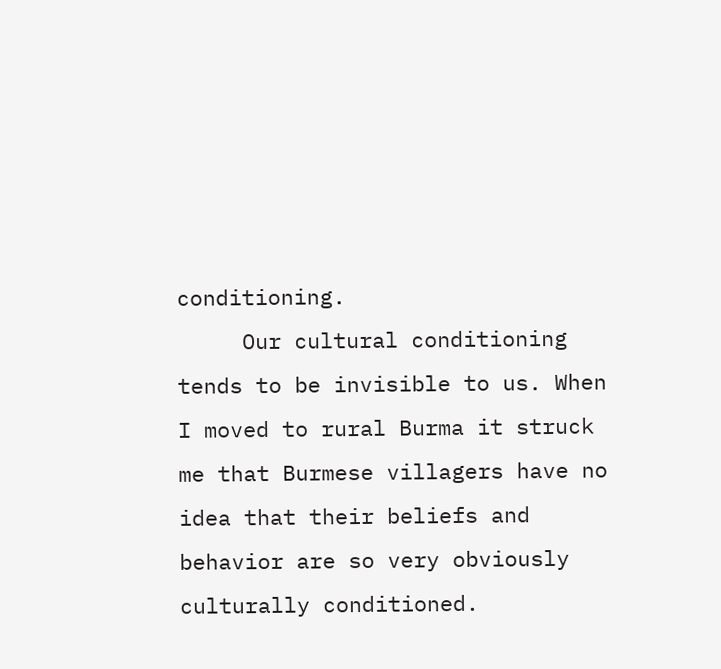conditioning.
     Our cultural conditioning tends to be invisible to us. When I moved to rural Burma it struck me that Burmese villagers have no idea that their beliefs and behavior are so very obviously culturally conditioned.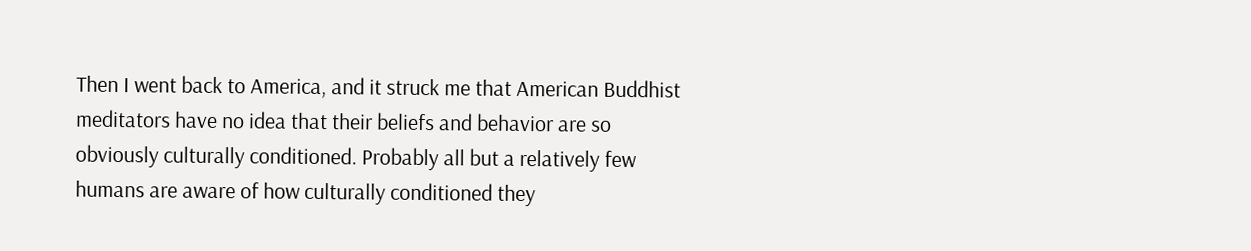Then I went back to America, and it struck me that American Buddhist meditators have no idea that their beliefs and behavior are so obviously culturally conditioned. Probably all but a relatively few humans are aware of how culturally conditioned they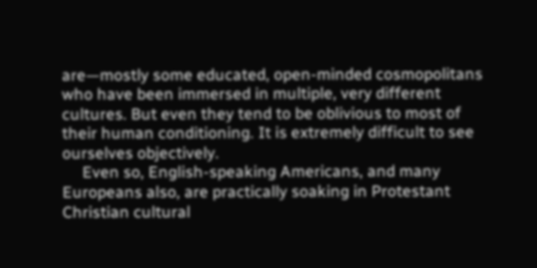are—mostly some educated, open-minded cosmopolitans who have been immersed in multiple, very different cultures. But even they tend to be oblivious to most of their human conditioning. It is extremely difficult to see ourselves objectively.
     Even so, English-speaking Americans, and many Europeans also, are practically soaking in Protestant Christian cultural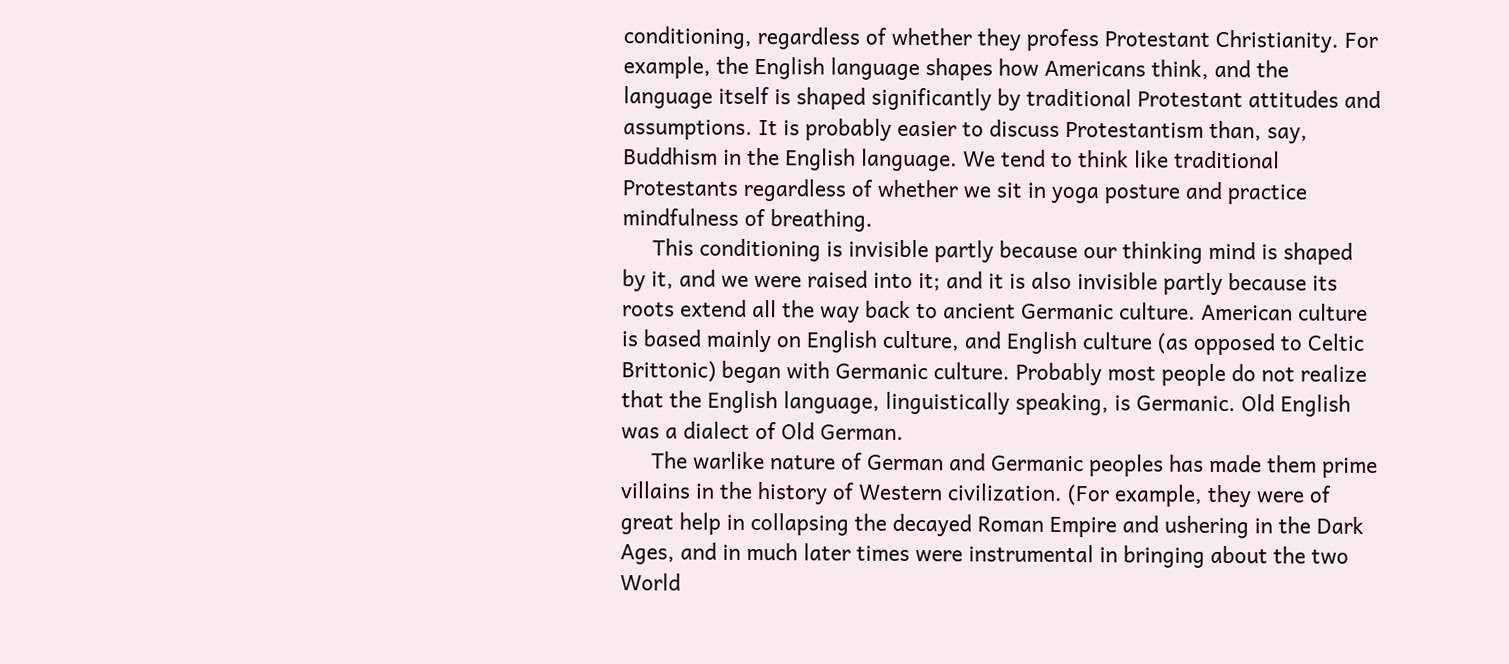conditioning, regardless of whether they profess Protestant Christianity. For example, the English language shapes how Americans think, and the language itself is shaped significantly by traditional Protestant attitudes and assumptions. It is probably easier to discuss Protestantism than, say, Buddhism in the English language. We tend to think like traditional Protestants regardless of whether we sit in yoga posture and practice mindfulness of breathing.
     This conditioning is invisible partly because our thinking mind is shaped by it, and we were raised into it; and it is also invisible partly because its roots extend all the way back to ancient Germanic culture. American culture is based mainly on English culture, and English culture (as opposed to Celtic Brittonic) began with Germanic culture. Probably most people do not realize that the English language, linguistically speaking, is Germanic. Old English was a dialect of Old German.
     The warlike nature of German and Germanic peoples has made them prime villains in the history of Western civilization. (For example, they were of great help in collapsing the decayed Roman Empire and ushering in the Dark Ages, and in much later times were instrumental in bringing about the two World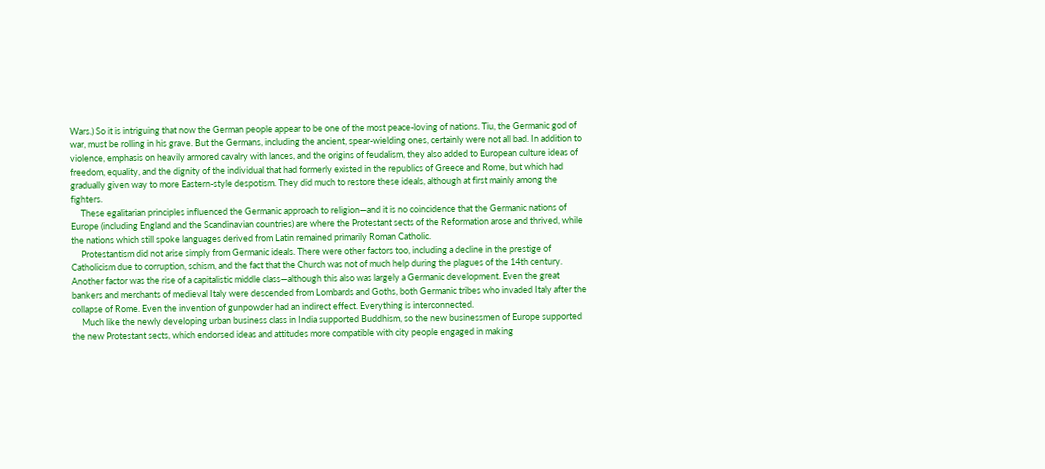Wars.) So it is intriguing that now the German people appear to be one of the most peace-loving of nations. Tiu, the Germanic god of war, must be rolling in his grave. But the Germans, including the ancient, spear-wielding ones, certainly were not all bad. In addition to violence, emphasis on heavily armored cavalry with lances, and the origins of feudalism, they also added to European culture ideas of freedom, equality, and the dignity of the individual that had formerly existed in the republics of Greece and Rome, but which had gradually given way to more Eastern-style despotism. They did much to restore these ideals, although at first mainly among the fighters.
     These egalitarian principles influenced the Germanic approach to religion—and it is no coincidence that the Germanic nations of Europe (including England and the Scandinavian countries) are where the Protestant sects of the Reformation arose and thrived, while the nations which still spoke languages derived from Latin remained primarily Roman Catholic.
     Protestantism did not arise simply from Germanic ideals. There were other factors too, including a decline in the prestige of Catholicism due to corruption, schism, and the fact that the Church was not of much help during the plagues of the 14th century. Another factor was the rise of a capitalistic middle class—although this also was largely a Germanic development. Even the great bankers and merchants of medieval Italy were descended from Lombards and Goths, both Germanic tribes who invaded Italy after the collapse of Rome. Even the invention of gunpowder had an indirect effect. Everything is interconnected.
     Much like the newly developing urban business class in India supported Buddhism, so the new businessmen of Europe supported the new Protestant sects, which endorsed ideas and attitudes more compatible with city people engaged in making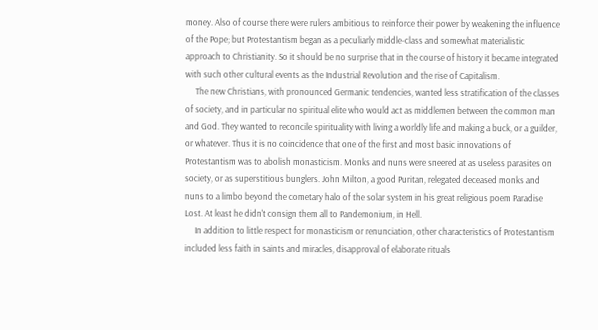money. Also of course there were rulers ambitious to reinforce their power by weakening the influence of the Pope; but Protestantism began as a peculiarly middle-class and somewhat materialistic approach to Christianity. So it should be no surprise that in the course of history it became integrated with such other cultural events as the Industrial Revolution and the rise of Capitalism.
     The new Christians, with pronounced Germanic tendencies, wanted less stratification of the classes of society, and in particular no spiritual elite who would act as middlemen between the common man and God. They wanted to reconcile spirituality with living a worldly life and making a buck, or a guilder, or whatever. Thus it is no coincidence that one of the first and most basic innovations of Protestantism was to abolish monasticism. Monks and nuns were sneered at as useless parasites on society, or as superstitious bunglers. John Milton, a good Puritan, relegated deceased monks and nuns to a limbo beyond the cometary halo of the solar system in his great religious poem Paradise Lost. At least he didn't consign them all to Pandemonium, in Hell.
     In addition to little respect for monasticism or renunciation, other characteristics of Protestantism included less faith in saints and miracles, disapproval of elaborate rituals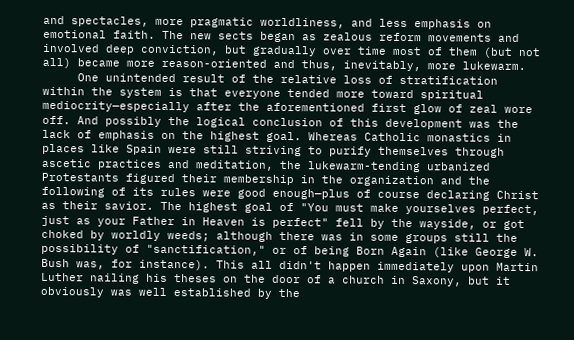and spectacles, more pragmatic worldliness, and less emphasis on emotional faith. The new sects began as zealous reform movements and involved deep conviction, but gradually over time most of them (but not all) became more reason-oriented and thus, inevitably, more lukewarm.
     One unintended result of the relative loss of stratification within the system is that everyone tended more toward spiritual mediocrity—especially after the aforementioned first glow of zeal wore off. And possibly the logical conclusion of this development was the lack of emphasis on the highest goal. Whereas Catholic monastics in places like Spain were still striving to purify themselves through ascetic practices and meditation, the lukewarm-tending urbanized Protestants figured their membership in the organization and the following of its rules were good enough—plus of course declaring Christ as their savior. The highest goal of "You must make yourselves perfect, just as your Father in Heaven is perfect" fell by the wayside, or got choked by worldly weeds; although there was in some groups still the possibility of "sanctification," or of being Born Again (like George W. Bush was, for instance). This all didn't happen immediately upon Martin Luther nailing his theses on the door of a church in Saxony, but it obviously was well established by the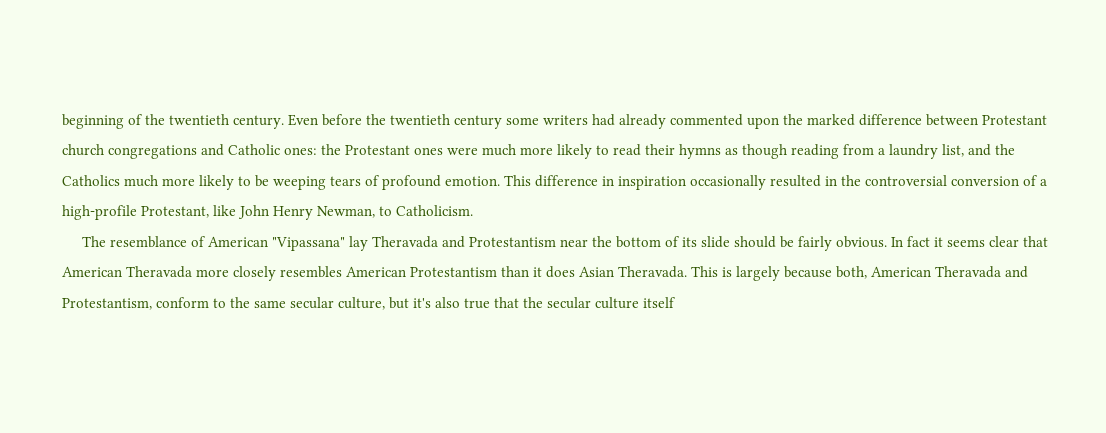beginning of the twentieth century. Even before the twentieth century some writers had already commented upon the marked difference between Protestant church congregations and Catholic ones: the Protestant ones were much more likely to read their hymns as though reading from a laundry list, and the Catholics much more likely to be weeping tears of profound emotion. This difference in inspiration occasionally resulted in the controversial conversion of a high-profile Protestant, like John Henry Newman, to Catholicism.
     The resemblance of American "Vipassana" lay Theravada and Protestantism near the bottom of its slide should be fairly obvious. In fact it seems clear that American Theravada more closely resembles American Protestantism than it does Asian Theravada. This is largely because both, American Theravada and Protestantism, conform to the same secular culture, but it's also true that the secular culture itself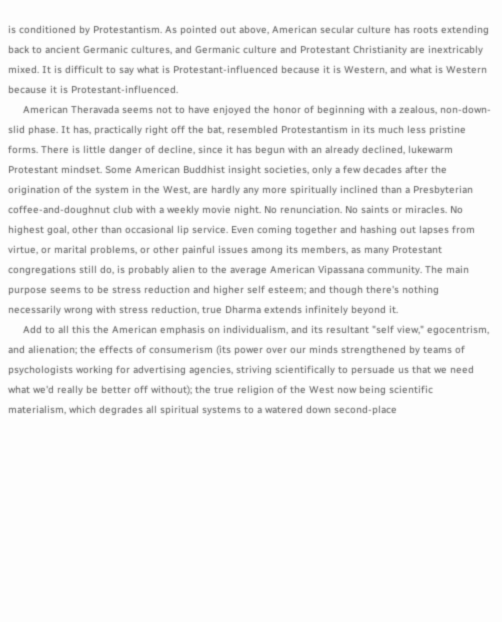is conditioned by Protestantism. As pointed out above, American secular culture has roots extending back to ancient Germanic cultures, and Germanic culture and Protestant Christianity are inextricably mixed. It is difficult to say what is Protestant-influenced because it is Western, and what is Western because it is Protestant-influenced.
     American Theravada seems not to have enjoyed the honor of beginning with a zealous, non-down-slid phase. It has, practically right off the bat, resembled Protestantism in its much less pristine forms. There is little danger of decline, since it has begun with an already declined, lukewarm Protestant mindset. Some American Buddhist insight societies, only a few decades after the origination of the system in the West, are hardly any more spiritually inclined than a Presbyterian coffee-and-doughnut club with a weekly movie night. No renunciation. No saints or miracles. No highest goal, other than occasional lip service. Even coming together and hashing out lapses from virtue, or marital problems, or other painful issues among its members, as many Protestant congregations still do, is probably alien to the average American Vipassana community. The main purpose seems to be stress reduction and higher self esteem; and though there's nothing necessarily wrong with stress reduction, true Dharma extends infinitely beyond it.
     Add to all this the American emphasis on individualism, and its resultant "self view," egocentrism, and alienation; the effects of consumerism (its power over our minds strengthened by teams of psychologists working for advertising agencies, striving scientifically to persuade us that we need what we'd really be better off without); the true religion of the West now being scientific materialism, which degrades all spiritual systems to a watered down second-place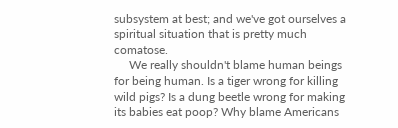subsystem at best; and we've got ourselves a spiritual situation that is pretty much comatose.
     We really shouldn't blame human beings for being human. Is a tiger wrong for killing wild pigs? Is a dung beetle wrong for making its babies eat poop? Why blame Americans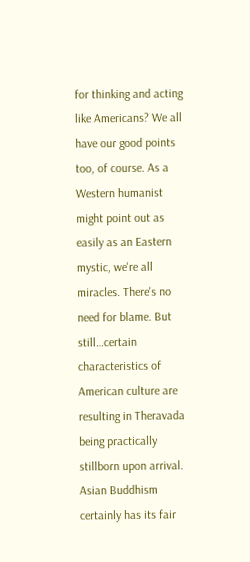for thinking and acting like Americans? We all have our good points too, of course. As a Western humanist might point out as easily as an Eastern mystic, we're all miracles. There's no need for blame. But still…certain characteristics of American culture are resulting in Theravada being practically stillborn upon arrival. Asian Buddhism certainly has its fair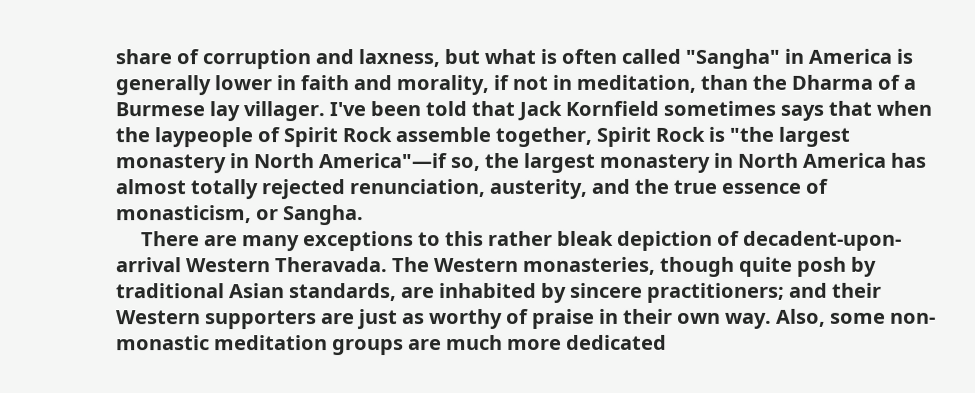share of corruption and laxness, but what is often called "Sangha" in America is generally lower in faith and morality, if not in meditation, than the Dharma of a Burmese lay villager. I've been told that Jack Kornfield sometimes says that when the laypeople of Spirit Rock assemble together, Spirit Rock is "the largest monastery in North America"—if so, the largest monastery in North America has almost totally rejected renunciation, austerity, and the true essence of monasticism, or Sangha.
     There are many exceptions to this rather bleak depiction of decadent-upon-arrival Western Theravada. The Western monasteries, though quite posh by traditional Asian standards, are inhabited by sincere practitioners; and their Western supporters are just as worthy of praise in their own way. Also, some non-monastic meditation groups are much more dedicated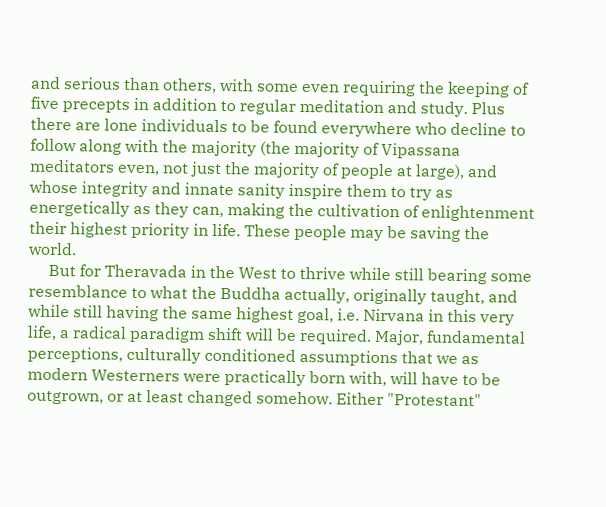and serious than others, with some even requiring the keeping of five precepts in addition to regular meditation and study. Plus there are lone individuals to be found everywhere who decline to follow along with the majority (the majority of Vipassana meditators even, not just the majority of people at large), and whose integrity and innate sanity inspire them to try as energetically as they can, making the cultivation of enlightenment their highest priority in life. These people may be saving the world.
     But for Theravada in the West to thrive while still bearing some resemblance to what the Buddha actually, originally taught, and while still having the same highest goal, i.e. Nirvana in this very life, a radical paradigm shift will be required. Major, fundamental perceptions, culturally conditioned assumptions that we as modern Westerners were practically born with, will have to be outgrown, or at least changed somehow. Either "Protestant"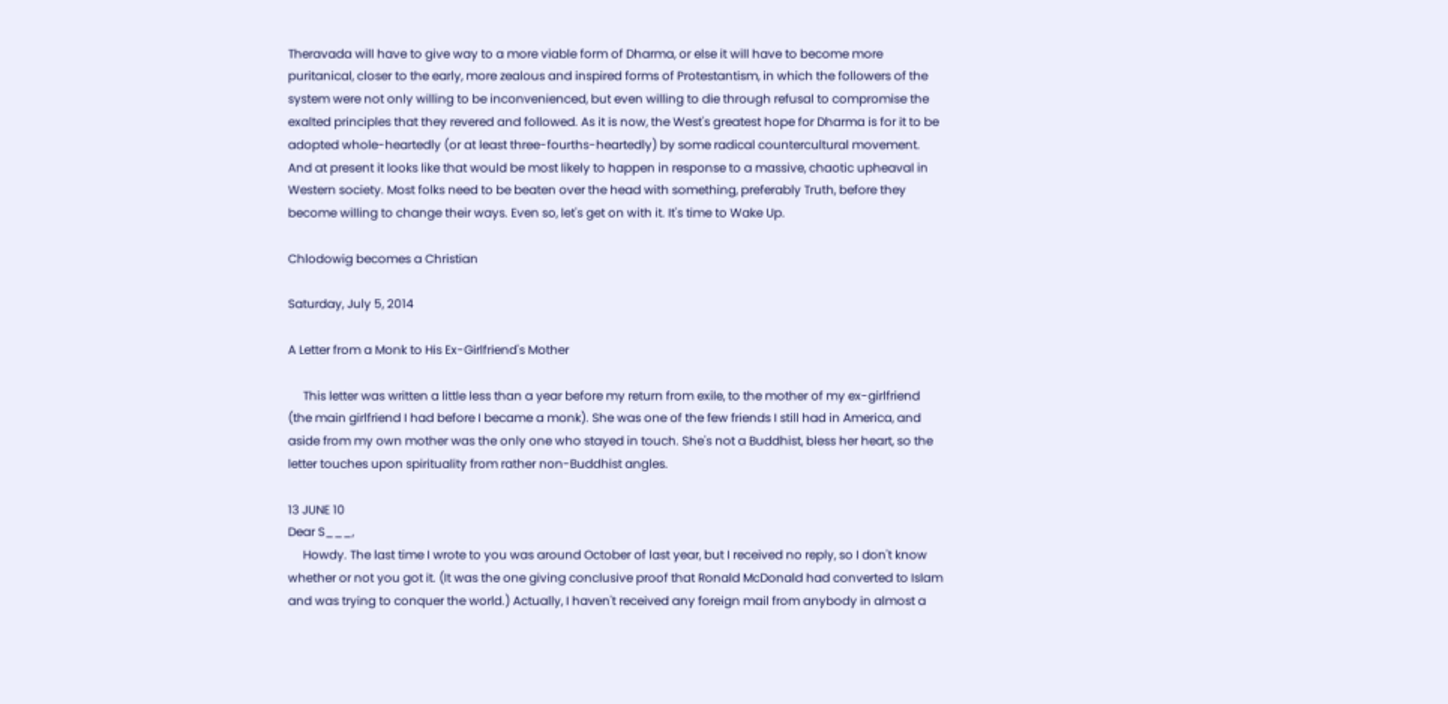Theravada will have to give way to a more viable form of Dharma, or else it will have to become more puritanical, closer to the early, more zealous and inspired forms of Protestantism, in which the followers of the system were not only willing to be inconvenienced, but even willing to die through refusal to compromise the exalted principles that they revered and followed. As it is now, the West's greatest hope for Dharma is for it to be adopted whole-heartedly (or at least three-fourths-heartedly) by some radical countercultural movement. And at present it looks like that would be most likely to happen in response to a massive, chaotic upheaval in Western society. Most folks need to be beaten over the head with something, preferably Truth, before they become willing to change their ways. Even so, let's get on with it. It's time to Wake Up.

Chlodowig becomes a Christian

Saturday, July 5, 2014

A Letter from a Monk to His Ex-Girlfriend's Mother

     This letter was written a little less than a year before my return from exile, to the mother of my ex-girlfriend (the main girlfriend I had before I became a monk). She was one of the few friends I still had in America, and aside from my own mother was the only one who stayed in touch. She's not a Buddhist, bless her heart, so the letter touches upon spirituality from rather non-Buddhist angles.

13 JUNE 10
Dear S___,
     Howdy. The last time I wrote to you was around October of last year, but I received no reply, so I don't know whether or not you got it. (It was the one giving conclusive proof that Ronald McDonald had converted to Islam and was trying to conquer the world.) Actually, I haven't received any foreign mail from anybody in almost a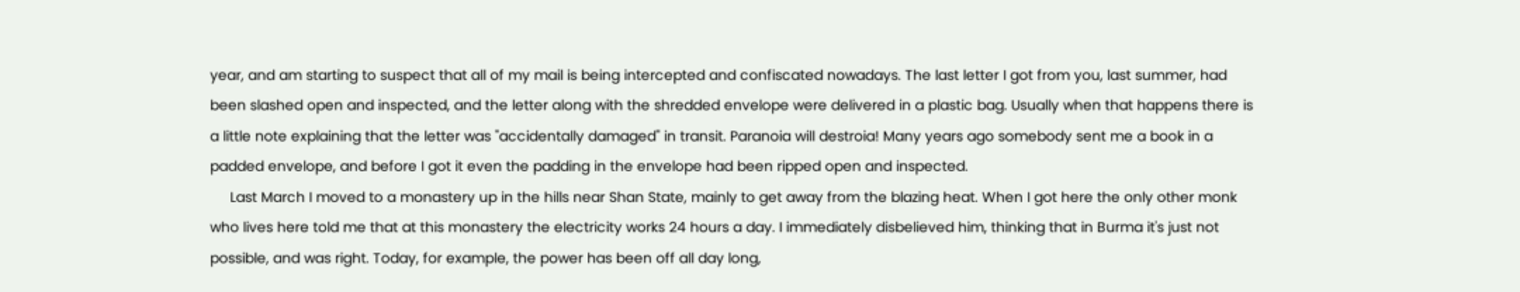year, and am starting to suspect that all of my mail is being intercepted and confiscated nowadays. The last letter I got from you, last summer, had been slashed open and inspected, and the letter along with the shredded envelope were delivered in a plastic bag. Usually when that happens there is a little note explaining that the letter was "accidentally damaged" in transit. Paranoia will destroia! Many years ago somebody sent me a book in a padded envelope, and before I got it even the padding in the envelope had been ripped open and inspected.
     Last March I moved to a monastery up in the hills near Shan State, mainly to get away from the blazing heat. When I got here the only other monk who lives here told me that at this monastery the electricity works 24 hours a day. I immediately disbelieved him, thinking that in Burma it's just not possible, and was right. Today, for example, the power has been off all day long,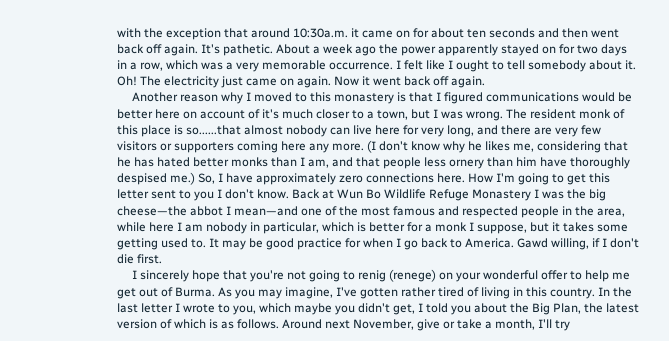with the exception that around 10:30a.m. it came on for about ten seconds and then went back off again. It's pathetic. About a week ago the power apparently stayed on for two days in a row, which was a very memorable occurrence. I felt like I ought to tell somebody about it. Oh! The electricity just came on again. Now it went back off again.
     Another reason why I moved to this monastery is that I figured communications would be better here on account of it's much closer to a town, but I was wrong. The resident monk of this place is so......that almost nobody can live here for very long, and there are very few visitors or supporters coming here any more. (I don't know why he likes me, considering that he has hated better monks than I am, and that people less ornery than him have thoroughly despised me.) So, I have approximately zero connections here. How I'm going to get this letter sent to you I don't know. Back at Wun Bo Wildlife Refuge Monastery I was the big cheese—the abbot I mean—and one of the most famous and respected people in the area, while here I am nobody in particular, which is better for a monk I suppose, but it takes some getting used to. It may be good practice for when I go back to America. Gawd willing, if I don't die first.
     I sincerely hope that you're not going to renig (renege) on your wonderful offer to help me get out of Burma. As you may imagine, I've gotten rather tired of living in this country. In the last letter I wrote to you, which maybe you didn't get, I told you about the Big Plan, the latest version of which is as follows. Around next November, give or take a month, I'll try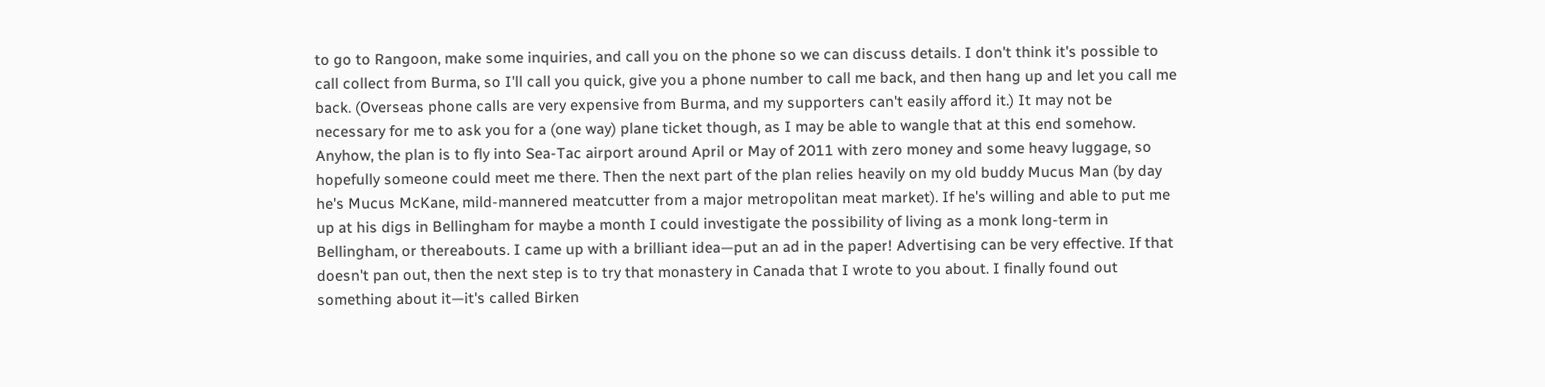to go to Rangoon, make some inquiries, and call you on the phone so we can discuss details. I don't think it's possible to call collect from Burma, so I'll call you quick, give you a phone number to call me back, and then hang up and let you call me back. (Overseas phone calls are very expensive from Burma, and my supporters can't easily afford it.) It may not be necessary for me to ask you for a (one way) plane ticket though, as I may be able to wangle that at this end somehow. Anyhow, the plan is to fly into Sea-Tac airport around April or May of 2011 with zero money and some heavy luggage, so hopefully someone could meet me there. Then the next part of the plan relies heavily on my old buddy Mucus Man (by day he's Mucus McKane, mild-mannered meatcutter from a major metropolitan meat market). If he's willing and able to put me up at his digs in Bellingham for maybe a month I could investigate the possibility of living as a monk long-term in Bellingham, or thereabouts. I came up with a brilliant idea—put an ad in the paper! Advertising can be very effective. If that doesn't pan out, then the next step is to try that monastery in Canada that I wrote to you about. I finally found out something about it—it's called Birken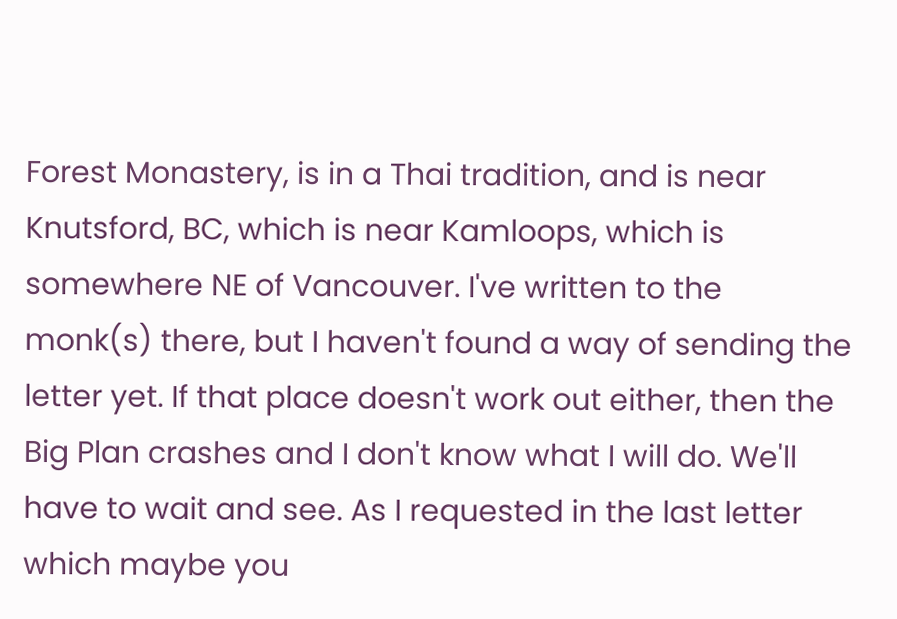Forest Monastery, is in a Thai tradition, and is near Knutsford, BC, which is near Kamloops, which is somewhere NE of Vancouver. I've written to the monk(s) there, but I haven't found a way of sending the letter yet. If that place doesn't work out either, then the Big Plan crashes and I don't know what I will do. We'll have to wait and see. As I requested in the last letter which maybe you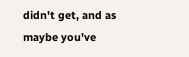didn't get, and as maybe you've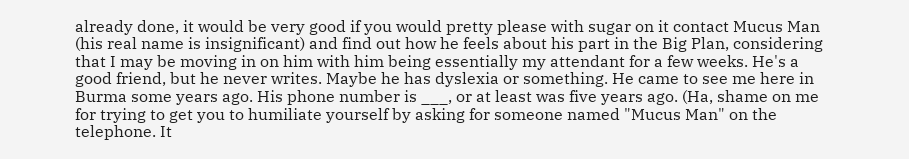already done, it would be very good if you would pretty please with sugar on it contact Mucus Man (his real name is insignificant) and find out how he feels about his part in the Big Plan, considering that I may be moving in on him with him being essentially my attendant for a few weeks. He's a good friend, but he never writes. Maybe he has dyslexia or something. He came to see me here in Burma some years ago. His phone number is ___, or at least was five years ago. (Ha, shame on me for trying to get you to humiliate yourself by asking for someone named "Mucus Man" on the telephone. It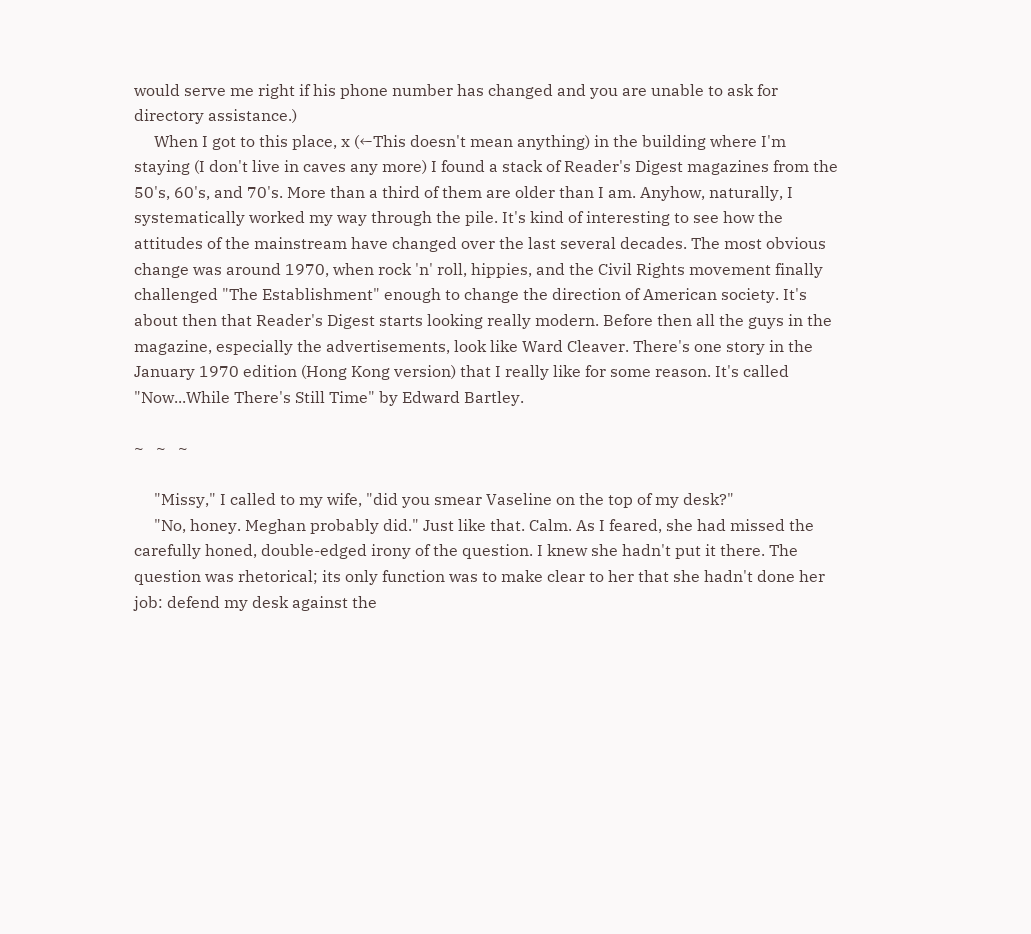would serve me right if his phone number has changed and you are unable to ask for directory assistance.)
     When I got to this place, x (←This doesn't mean anything) in the building where I'm staying (I don't live in caves any more) I found a stack of Reader's Digest magazines from the 50's, 60's, and 70's. More than a third of them are older than I am. Anyhow, naturally, I systematically worked my way through the pile. It's kind of interesting to see how the attitudes of the mainstream have changed over the last several decades. The most obvious change was around 1970, when rock 'n' roll, hippies, and the Civil Rights movement finally challenged "The Establishment" enough to change the direction of American society. It's about then that Reader's Digest starts looking really modern. Before then all the guys in the magazine, especially the advertisements, look like Ward Cleaver. There's one story in the January 1970 edition (Hong Kong version) that I really like for some reason. It's called "Now...While There's Still Time" by Edward Bartley.

~   ~   ~

     "Missy," I called to my wife, "did you smear Vaseline on the top of my desk?"
     "No, honey. Meghan probably did." Just like that. Calm. As I feared, she had missed the carefully honed, double-edged irony of the question. I knew she hadn't put it there. The question was rhetorical; its only function was to make clear to her that she hadn't done her job: defend my desk against the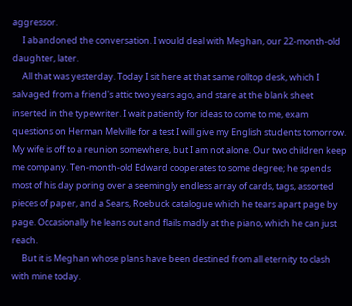aggressor.
     I abandoned the conversation. I would deal with Meghan, our 22-month-old daughter, later.
     All that was yesterday. Today I sit here at that same rolltop desk, which I salvaged from a friend's attic two years ago, and stare at the blank sheet inserted in the typewriter. I wait patiently for ideas to come to me, exam questions on Herman Melville for a test I will give my English students tomorrow. My wife is off to a reunion somewhere, but I am not alone. Our two children keep me company. Ten-month-old Edward cooperates to some degree; he spends most of his day poring over a seemingly endless array of cards, tags, assorted pieces of paper, and a Sears, Roebuck catalogue which he tears apart page by page. Occasionally he leans out and flails madly at the piano, which he can just reach.
     But it is Meghan whose plans have been destined from all eternity to clash with mine today.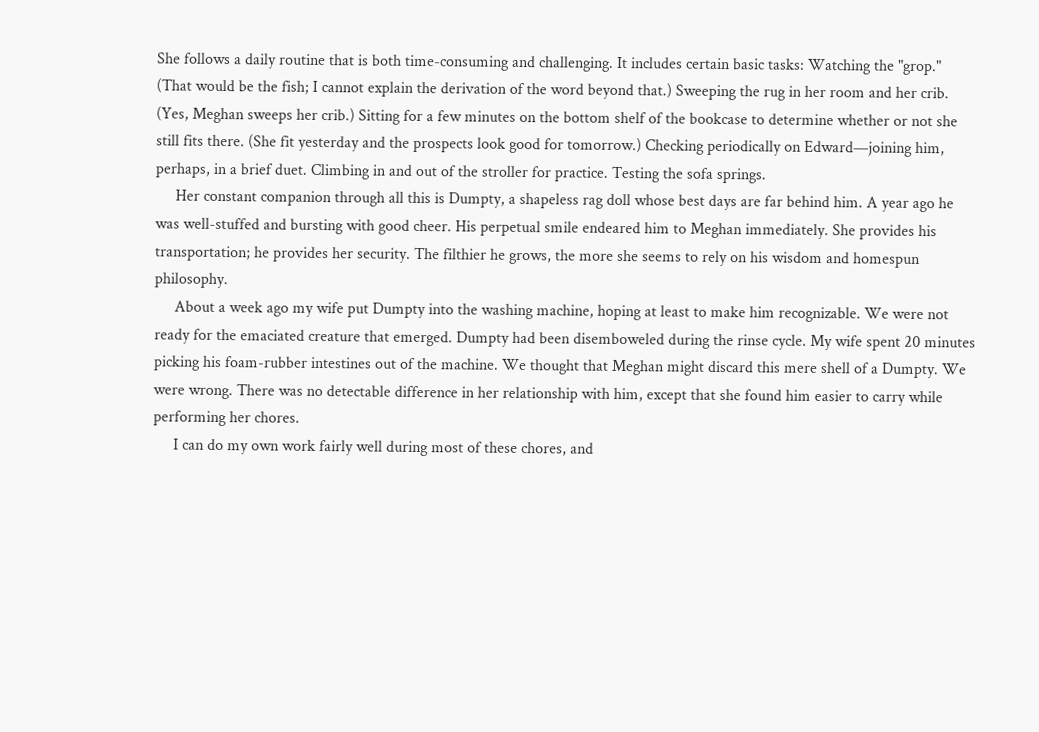She follows a daily routine that is both time-consuming and challenging. It includes certain basic tasks: Watching the "grop." (That would be the fish; I cannot explain the derivation of the word beyond that.) Sweeping the rug in her room and her crib. (Yes, Meghan sweeps her crib.) Sitting for a few minutes on the bottom shelf of the bookcase to determine whether or not she still fits there. (She fit yesterday and the prospects look good for tomorrow.) Checking periodically on Edward—joining him, perhaps, in a brief duet. Climbing in and out of the stroller for practice. Testing the sofa springs.
     Her constant companion through all this is Dumpty, a shapeless rag doll whose best days are far behind him. A year ago he was well-stuffed and bursting with good cheer. His perpetual smile endeared him to Meghan immediately. She provides his transportation; he provides her security. The filthier he grows, the more she seems to rely on his wisdom and homespun philosophy.
     About a week ago my wife put Dumpty into the washing machine, hoping at least to make him recognizable. We were not ready for the emaciated creature that emerged. Dumpty had been disemboweled during the rinse cycle. My wife spent 20 minutes picking his foam-rubber intestines out of the machine. We thought that Meghan might discard this mere shell of a Dumpty. We were wrong. There was no detectable difference in her relationship with him, except that she found him easier to carry while performing her chores.
     I can do my own work fairly well during most of these chores, and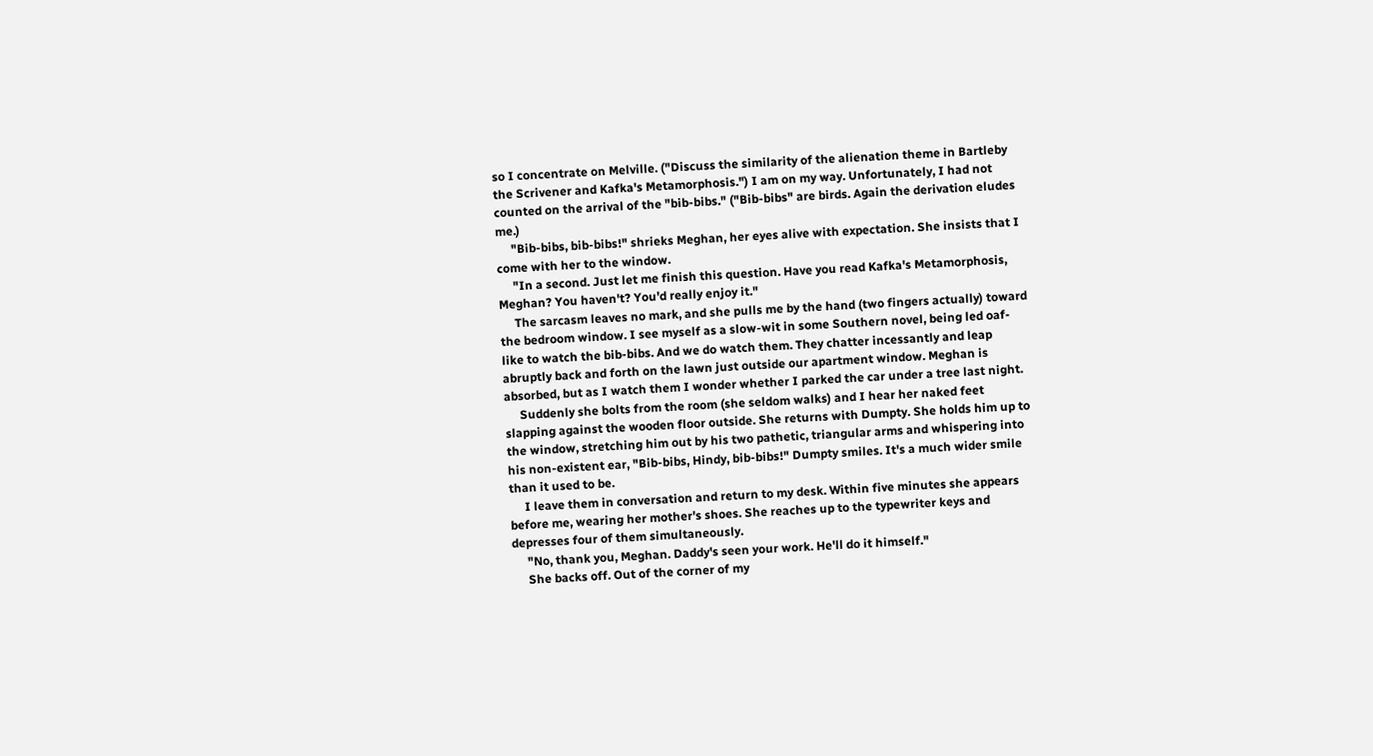so I concentrate on Melville. ("Discuss the similarity of the alienation theme in Bartleby the Scrivener and Kafka's Metamorphosis.") I am on my way. Unfortunately, I had not counted on the arrival of the "bib-bibs." ("Bib-bibs" are birds. Again the derivation eludes me.)
     "Bib-bibs, bib-bibs!" shrieks Meghan, her eyes alive with expectation. She insists that I come with her to the window.
     "In a second. Just let me finish this question. Have you read Kafka's Metamorphosis, Meghan? You haven't? You'd really enjoy it."
     The sarcasm leaves no mark, and she pulls me by the hand (two fingers actually) toward the bedroom window. I see myself as a slow-wit in some Southern novel, being led oaf-like to watch the bib-bibs. And we do watch them. They chatter incessantly and leap abruptly back and forth on the lawn just outside our apartment window. Meghan is absorbed, but as I watch them I wonder whether I parked the car under a tree last night.
     Suddenly she bolts from the room (she seldom walks) and I hear her naked feet slapping against the wooden floor outside. She returns with Dumpty. She holds him up to the window, stretching him out by his two pathetic, triangular arms and whispering into his non-existent ear, "Bib-bibs, Hindy, bib-bibs!" Dumpty smiles. It's a much wider smile than it used to be.
     I leave them in conversation and return to my desk. Within five minutes she appears before me, wearing her mother's shoes. She reaches up to the typewriter keys and depresses four of them simultaneously.
     "No, thank you, Meghan. Daddy's seen your work. He'll do it himself."
     She backs off. Out of the corner of my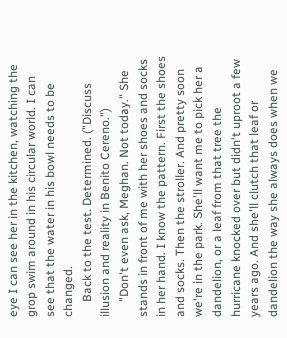eye I can see her in the kitchen, watching the grop swim around in his circular world. I can see that the water in his bowl needs to be changed.
     Back to the test. Determined. ("Discuss illusion and reality in Benito Cereno.")
     "Don't even ask, Meghan. Not today." She stands in front of me with her shoes and socks in her hand. I know the pattern. First the shoes and socks. Then the stroller. And pretty soon we're in the park. She'll want me to pick her a dandelion, or a leaf from that tree the hurricane knocked over but didn't uproot a few years ago. And she'll clutch that leaf or dandelion the way she always does when we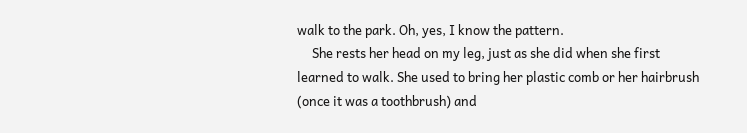walk to the park. Oh, yes, I know the pattern.
     She rests her head on my leg, just as she did when she first learned to walk. She used to bring her plastic comb or her hairbrush (once it was a toothbrush) and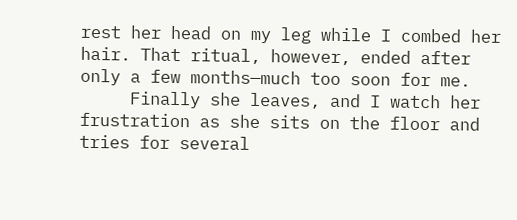rest her head on my leg while I combed her hair. That ritual, however, ended after only a few months—much too soon for me.
     Finally she leaves, and I watch her frustration as she sits on the floor and tries for several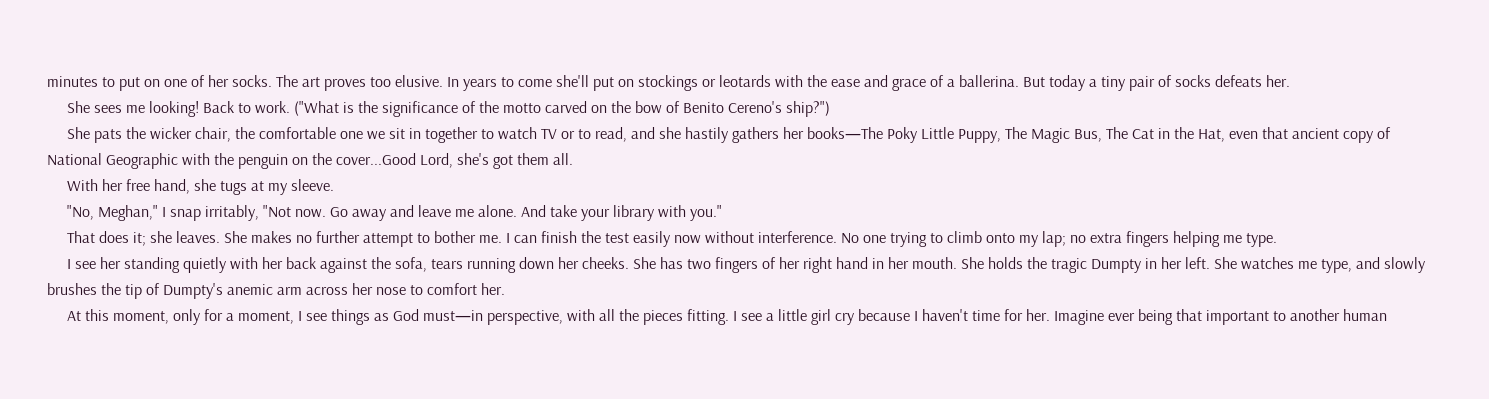minutes to put on one of her socks. The art proves too elusive. In years to come she'll put on stockings or leotards with the ease and grace of a ballerina. But today a tiny pair of socks defeats her.
     She sees me looking! Back to work. ("What is the significance of the motto carved on the bow of Benito Cereno's ship?")
     She pats the wicker chair, the comfortable one we sit in together to watch TV or to read, and she hastily gathers her books—The Poky Little Puppy, The Magic Bus, The Cat in the Hat, even that ancient copy of National Geographic with the penguin on the cover...Good Lord, she's got them all.
     With her free hand, she tugs at my sleeve.
     "No, Meghan," I snap irritably, "Not now. Go away and leave me alone. And take your library with you."
     That does it; she leaves. She makes no further attempt to bother me. I can finish the test easily now without interference. No one trying to climb onto my lap; no extra fingers helping me type.
     I see her standing quietly with her back against the sofa, tears running down her cheeks. She has two fingers of her right hand in her mouth. She holds the tragic Dumpty in her left. She watches me type, and slowly brushes the tip of Dumpty's anemic arm across her nose to comfort her.
     At this moment, only for a moment, I see things as God must—in perspective, with all the pieces fitting. I see a little girl cry because I haven't time for her. Imagine ever being that important to another human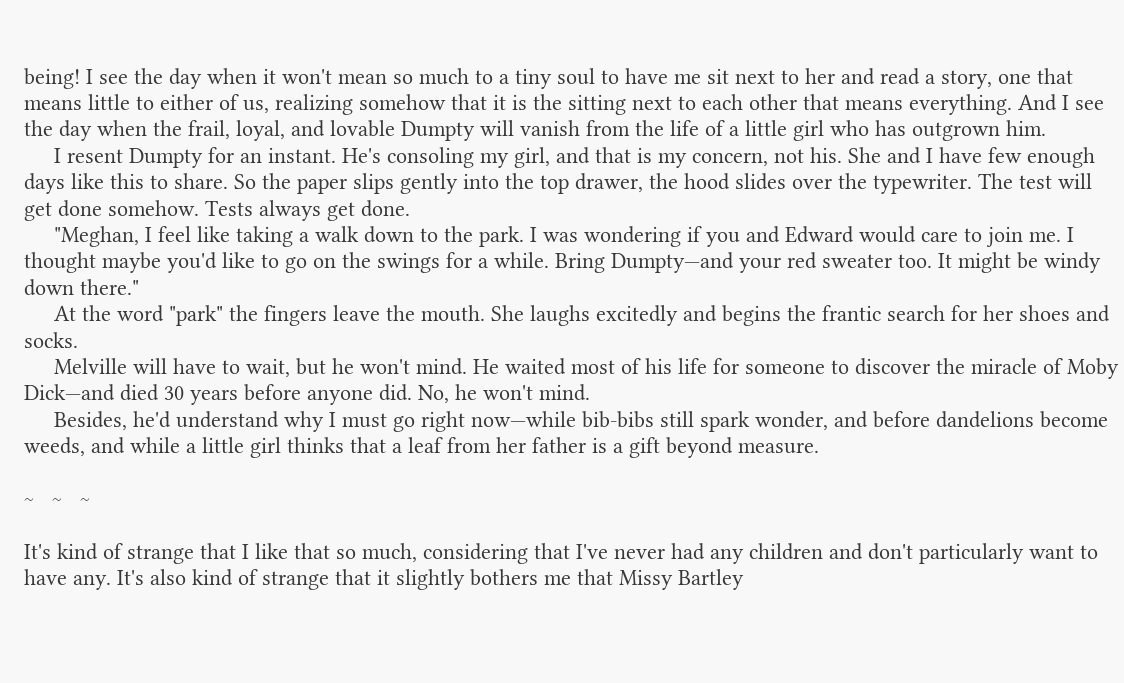being! I see the day when it won't mean so much to a tiny soul to have me sit next to her and read a story, one that means little to either of us, realizing somehow that it is the sitting next to each other that means everything. And I see the day when the frail, loyal, and lovable Dumpty will vanish from the life of a little girl who has outgrown him.
     I resent Dumpty for an instant. He's consoling my girl, and that is my concern, not his. She and I have few enough days like this to share. So the paper slips gently into the top drawer, the hood slides over the typewriter. The test will get done somehow. Tests always get done.
     "Meghan, I feel like taking a walk down to the park. I was wondering if you and Edward would care to join me. I thought maybe you'd like to go on the swings for a while. Bring Dumpty—and your red sweater too. It might be windy down there."
     At the word "park" the fingers leave the mouth. She laughs excitedly and begins the frantic search for her shoes and socks.
     Melville will have to wait, but he won't mind. He waited most of his life for someone to discover the miracle of Moby Dick—and died 30 years before anyone did. No, he won't mind.
     Besides, he'd understand why I must go right now—while bib-bibs still spark wonder, and before dandelions become weeds, and while a little girl thinks that a leaf from her father is a gift beyond measure.

~   ~   ~

It's kind of strange that I like that so much, considering that I've never had any children and don't particularly want to have any. It's also kind of strange that it slightly bothers me that Missy Bartley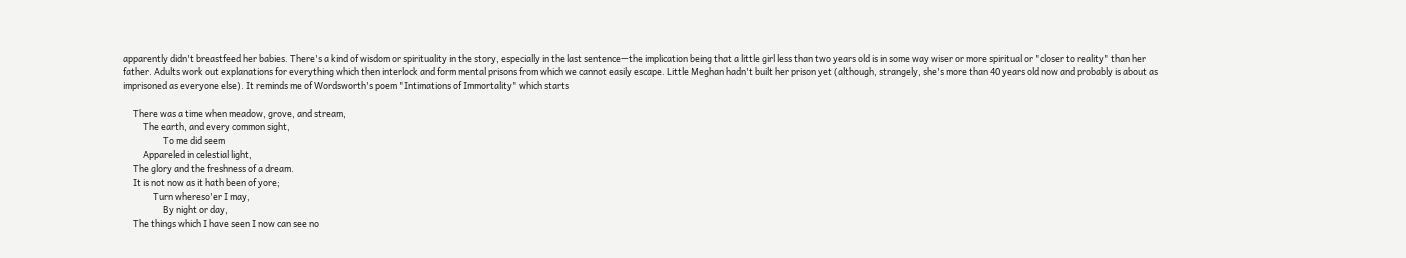apparently didn't breastfeed her babies. There's a kind of wisdom or spirituality in the story, especially in the last sentence—the implication being that a little girl less than two years old is in some way wiser or more spiritual or "closer to reality" than her father. Adults work out explanations for everything which then interlock and form mental prisons from which we cannot easily escape. Little Meghan hadn't built her prison yet (although, strangely, she's more than 40 years old now and probably is about as imprisoned as everyone else). It reminds me of Wordsworth's poem "Intimations of Immortality" which starts

     There was a time when meadow, grove, and stream,
          The earth, and every common sight,
                    To me did seem
          Appareled in celestial light,
     The glory and the freshness of a dream.
     It is not now as it hath been of yore;
               Turn whereso'er I may,
                    By night or day,
     The things which I have seen I now can see no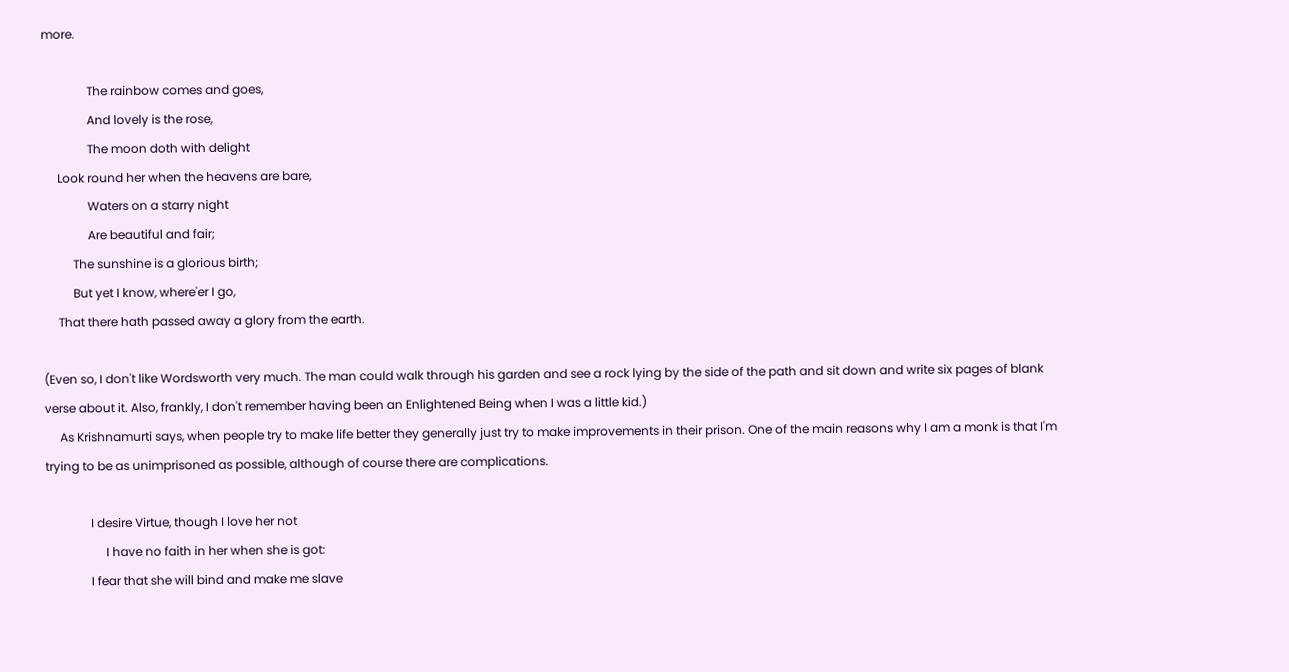more.

               The rainbow comes and goes,
               And lovely is the rose,
               The moon doth with delight
     Look round her when the heavens are bare,
               Waters on a starry night
               Are beautiful and fair;
          The sunshine is a glorious birth;
          But yet I know, where'er I go,
     That there hath passed away a glory from the earth.

(Even so, I don't like Wordsworth very much. The man could walk through his garden and see a rock lying by the side of the path and sit down and write six pages of blank verse about it. Also, frankly, I don't remember having been an Enlightened Being when I was a little kid.)
     As Krishnamurti says, when people try to make life better they generally just try to make improvements in their prison. One of the main reasons why I am a monk is that I'm trying to be as unimprisoned as possible, although of course there are complications.

               I desire Virtue, though I love her not
                    I have no faith in her when she is got:
               I fear that she will bind and make me slave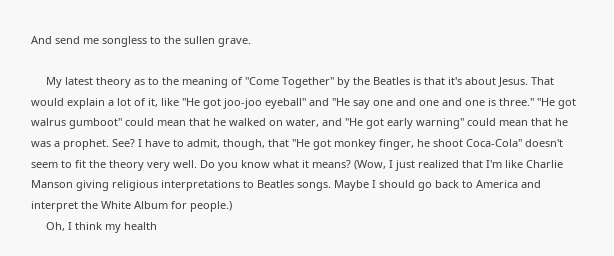And send me songless to the sullen grave.

     My latest theory as to the meaning of "Come Together" by the Beatles is that it's about Jesus. That would explain a lot of it, like "He got joo-joo eyeball" and "He say one and one and one is three." "He got walrus gumboot" could mean that he walked on water, and "He got early warning" could mean that he was a prophet. See? I have to admit, though, that "He got monkey finger, he shoot Coca-Cola" doesn't seem to fit the theory very well. Do you know what it means? (Wow, I just realized that I'm like Charlie Manson giving religious interpretations to Beatles songs. Maybe I should go back to America and interpret the White Album for people.)
     Oh, I think my health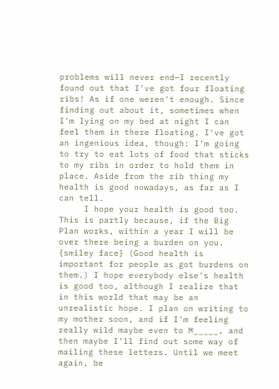problems will never end—I recently found out that I've got four floating ribs! As if one weren't enough. Since finding out about it, sometimes when I'm lying on my bed at night I can feel them in there floating. I've got an ingenious idea, though: I'm going to try to eat lots of food that sticks to my ribs in order to hold them in place. Aside from the rib thing my health is good nowadays, as far as I can tell.
     I hope your health is good too. This is partly because, if the Big Plan works, within a year I will be over there being a burden on you. {smiley face} (Good health is important for people as got burdens on them.) I hope everybody else's health is good too, although I realize that in this world that may be an unrealistic hope. I plan on writing to my mother soon, and if I'm feeling really wild maybe even to M_____, and then maybe I'll find out some way of mailing these letters. Until we meet again, be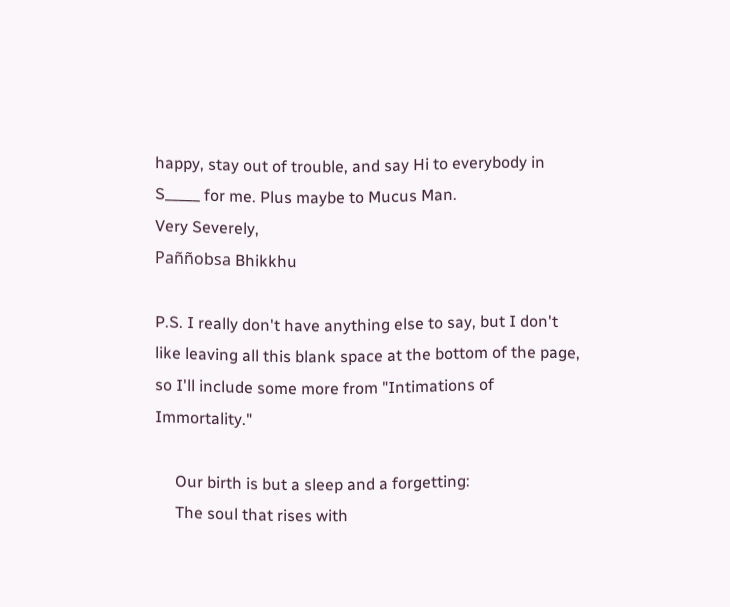happy, stay out of trouble, and say Hi to everybody in S_____ for me. Plus maybe to Mucus Man.
Very Severely,
Paññobsa Bhikkhu

P.S. I really don't have anything else to say, but I don't like leaving all this blank space at the bottom of the page, so I'll include some more from "Intimations of Immortality."

     Our birth is but a sleep and a forgetting:
     The soul that rises with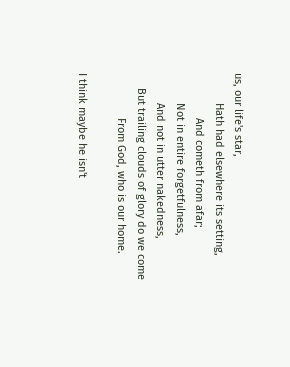us, our life's star,
          Hath had elsewhere its setting,
               And cometh from afar;
          Not in entire forgetfulness,
          And not in utter nakedness,
     But trailing clouds of glory do we come
               From God, who is our home.

I think maybe he isn't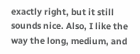exactly right, but it still sounds nice. Also, I like the way the long, medium, and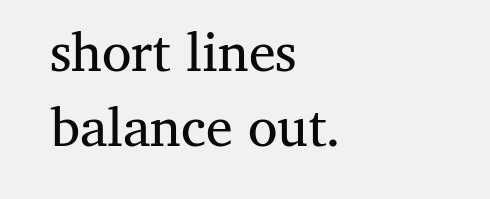short lines balance out.